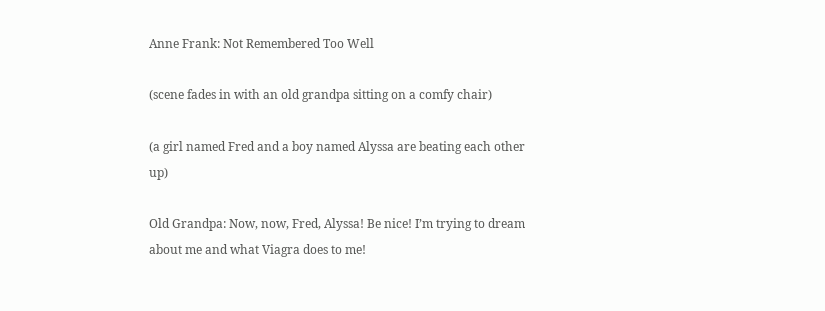Anne Frank: Not Remembered Too Well

(scene fades in with an old grandpa sitting on a comfy chair)

(a girl named Fred and a boy named Alyssa are beating each other up)

Old Grandpa: Now, now, Fred, Alyssa! Be nice! I’m trying to dream about me and what Viagra does to me!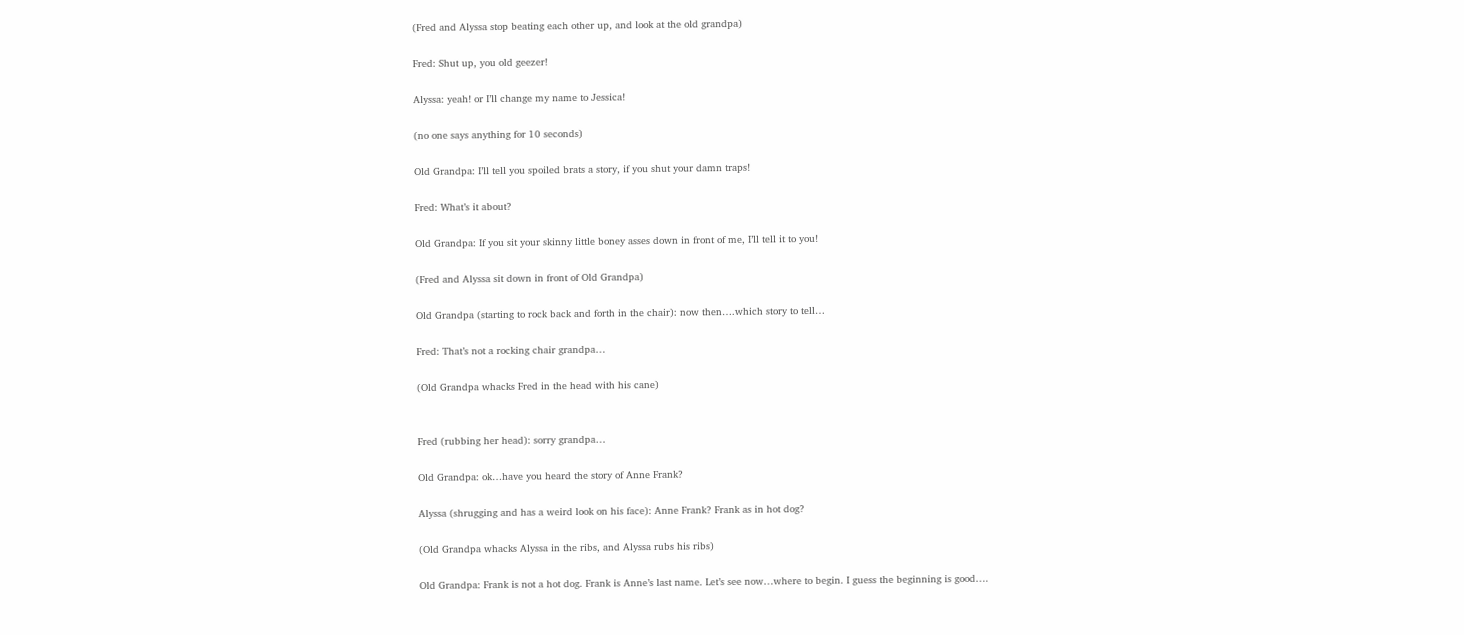(Fred and Alyssa stop beating each other up, and look at the old grandpa)

Fred: Shut up, you old geezer!

Alyssa: yeah! or I’ll change my name to Jessica!

(no one says anything for 10 seconds)

Old Grandpa: I’ll tell you spoiled brats a story, if you shut your damn traps!

Fred: What’s it about?

Old Grandpa: If you sit your skinny little boney asses down in front of me, I’ll tell it to you!

(Fred and Alyssa sit down in front of Old Grandpa)

Old Grandpa (starting to rock back and forth in the chair): now then….which story to tell…

Fred: That’s not a rocking chair grandpa…

(Old Grandpa whacks Fred in the head with his cane)


Fred (rubbing her head): sorry grandpa…

Old Grandpa: ok…have you heard the story of Anne Frank?

Alyssa (shrugging and has a weird look on his face): Anne Frank? Frank as in hot dog?

(Old Grandpa whacks Alyssa in the ribs, and Alyssa rubs his ribs)

Old Grandpa: Frank is not a hot dog. Frank is Anne’s last name. Let’s see now…where to begin. I guess the beginning is good….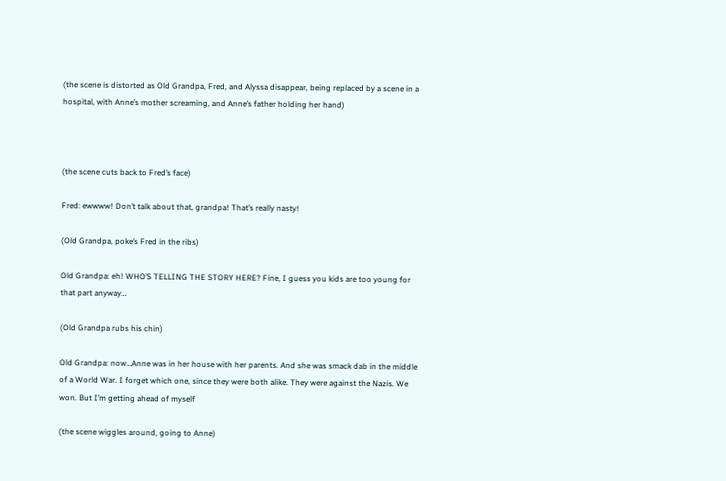(the scene is distorted as Old Grandpa, Fred, and Alyssa disappear, being replaced by a scene in a hospital, with Anne’s mother screaming, and Anne’s father holding her hand)



(the scene cuts back to Fred’s face)

Fred: ewwww! Don’t talk about that, grandpa! That’s really nasty!

(Old Grandpa, poke’s Fred in the ribs)

Old Grandpa: eh! WHO’S TELLING THE STORY HERE? Fine, I guess you kids are too young for that part anyway…

(Old Grandpa rubs his chin)

Old Grandpa: now…Anne was in her house with her parents. And she was smack dab in the middle of a World War. I forget which one, since they were both alike. They were against the Nazis. We won. But I’m getting ahead of myself

(the scene wiggles around, going to Anne)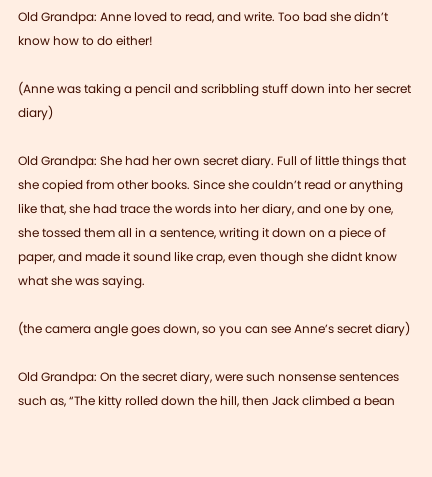Old Grandpa: Anne loved to read, and write. Too bad she didn’t know how to do either!

(Anne was taking a pencil and scribbling stuff down into her secret diary)

Old Grandpa: She had her own secret diary. Full of little things that she copied from other books. Since she couldn’t read or anything like that, she had trace the words into her diary, and one by one, she tossed them all in a sentence, writing it down on a piece of paper, and made it sound like crap, even though she didnt know what she was saying.

(the camera angle goes down, so you can see Anne’s secret diary)

Old Grandpa: On the secret diary, were such nonsense sentences such as, “The kitty rolled down the hill, then Jack climbed a bean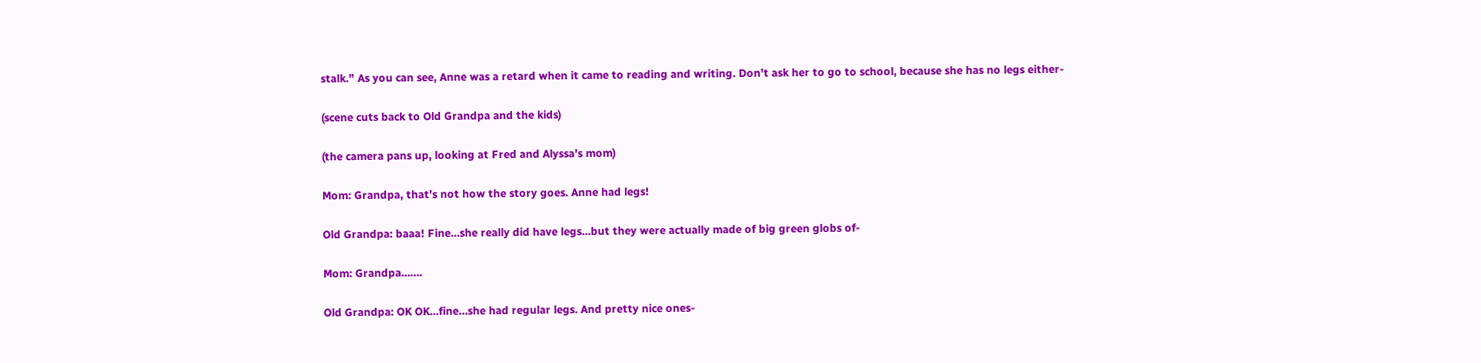stalk.” As you can see, Anne was a retard when it came to reading and writing. Don’t ask her to go to school, because she has no legs either-

(scene cuts back to Old Grandpa and the kids)

(the camera pans up, looking at Fred and Alyssa’s mom)

Mom: Grandpa, that’s not how the story goes. Anne had legs!

Old Grandpa: baaa! Fine…she really did have legs…but they were actually made of big green globs of-

Mom: Grandpa…….

Old Grandpa: OK OK…fine…she had regular legs. And pretty nice ones-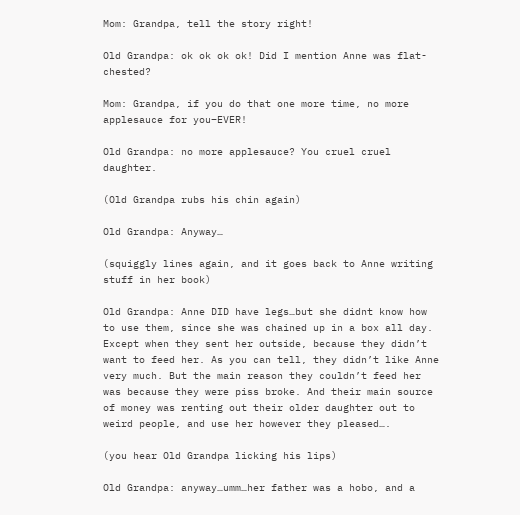Mom: Grandpa, tell the story right!

Old Grandpa: ok ok ok ok! Did I mention Anne was flat-chested?

Mom: Grandpa, if you do that one more time, no more applesauce for you–EVER!

Old Grandpa: no more applesauce? You cruel cruel daughter.

(Old Grandpa rubs his chin again)

Old Grandpa: Anyway…

(squiggly lines again, and it goes back to Anne writing stuff in her book)

Old Grandpa: Anne DID have legs…but she didnt know how to use them, since she was chained up in a box all day. Except when they sent her outside, because they didn’t want to feed her. As you can tell, they didn’t like Anne very much. But the main reason they couldn’t feed her was because they were piss broke. And their main source of money was renting out their older daughter out to weird people, and use her however they pleased….

(you hear Old Grandpa licking his lips)

Old Grandpa: anyway…umm…her father was a hobo, and a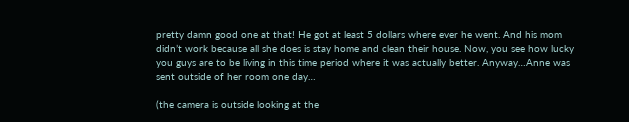pretty damn good one at that! He got at least 5 dollars where ever he went. And his mom didn’t work because all she does is stay home and clean their house. Now, you see how lucky you guys are to be living in this time period where it was actually better. Anyway…Anne was sent outside of her room one day…

(the camera is outside looking at the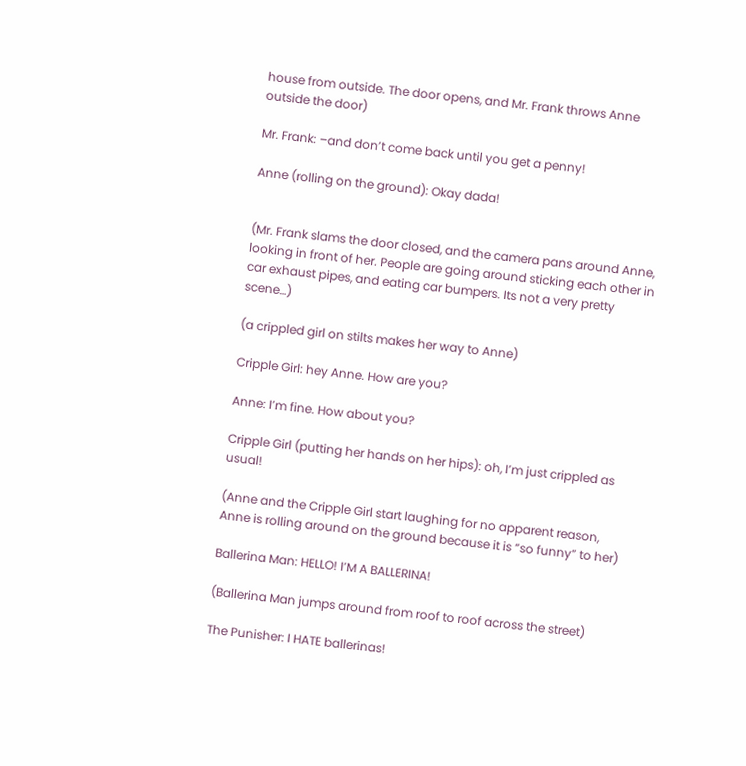house from outside. The door opens, and Mr. Frank throws Anne outside the door)

Mr. Frank: –and don’t come back until you get a penny!

Anne (rolling on the ground): Okay dada!


(Mr. Frank slams the door closed, and the camera pans around Anne, looking in front of her. People are going around sticking each other in car exhaust pipes, and eating car bumpers. Its not a very pretty scene…)

(a crippled girl on stilts makes her way to Anne)

Cripple Girl: hey Anne. How are you?

Anne: I’m fine. How about you?

Cripple Girl (putting her hands on her hips): oh, I’m just crippled as usual!

(Anne and the Cripple Girl start laughing for no apparent reason, Anne is rolling around on the ground because it is “so funny” to her)

Ballerina Man: HELLO! I’M A BALLERINA!

(Ballerina Man jumps around from roof to roof across the street)

The Punisher: I HATE ballerinas!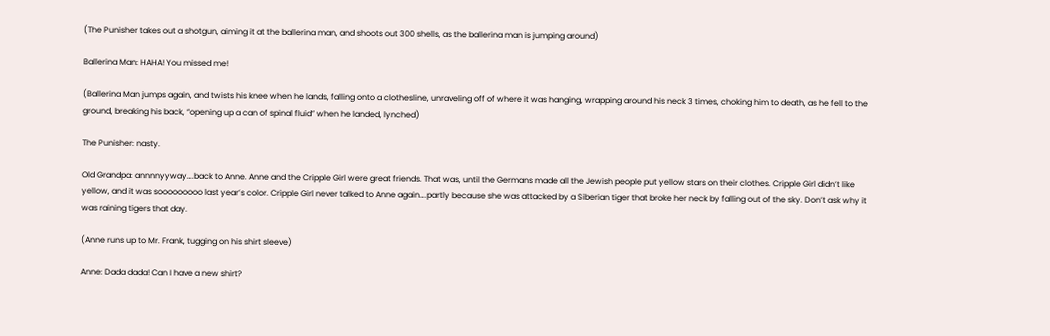(The Punisher takes out a shotgun, aiming it at the ballerina man, and shoots out 300 shells, as the ballerina man is jumping around)

Ballerina Man: HAHA! You missed me!

(Ballerina Man jumps again, and twists his knee when he lands, falling onto a clothesline, unraveling off of where it was hanging, wrapping around his neck 3 times, choking him to death, as he fell to the ground, breaking his back, “opening up a can of spinal fluid” when he landed, lynched)

The Punisher: nasty.

Old Grandpa: annnnyyway….back to Anne. Anne and the Cripple Girl were great friends. That was, until the Germans made all the Jewish people put yellow stars on their clothes. Cripple Girl didn’t like yellow, and it was sooooooooo last year’s color. Cripple Girl never talked to Anne again….partly because she was attacked by a Siberian tiger that broke her neck by falling out of the sky. Don’t ask why it was raining tigers that day.

(Anne runs up to Mr. Frank, tugging on his shirt sleeve)

Anne: Dada dada! Can I have a new shirt?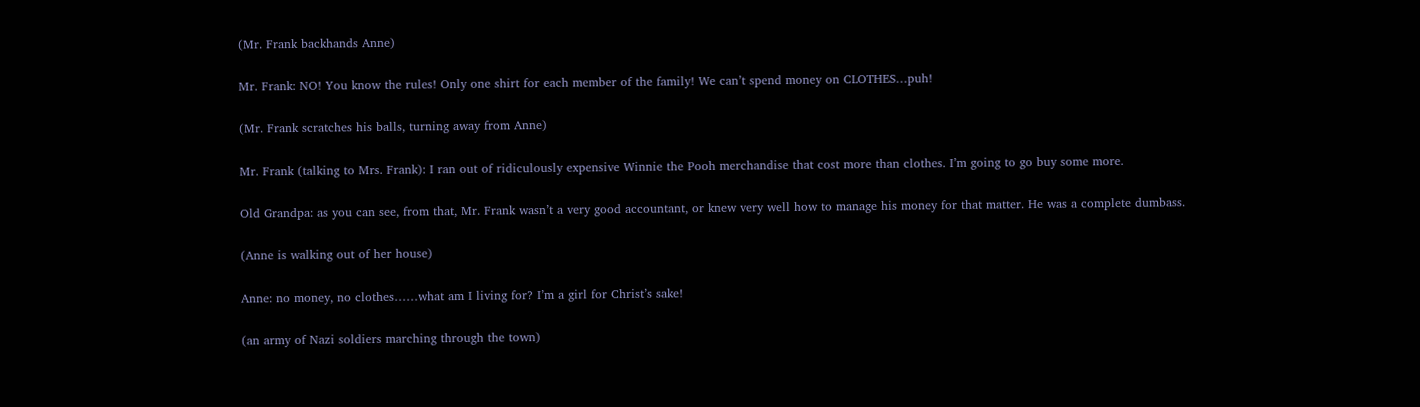(Mr. Frank backhands Anne)

Mr. Frank: NO! You know the rules! Only one shirt for each member of the family! We can’t spend money on CLOTHES…puh!

(Mr. Frank scratches his balls, turning away from Anne)

Mr. Frank (talking to Mrs. Frank): I ran out of ridiculously expensive Winnie the Pooh merchandise that cost more than clothes. I’m going to go buy some more.

Old Grandpa: as you can see, from that, Mr. Frank wasn’t a very good accountant, or knew very well how to manage his money for that matter. He was a complete dumbass.

(Anne is walking out of her house)

Anne: no money, no clothes……what am I living for? I’m a girl for Christ’s sake!

(an army of Nazi soldiers marching through the town)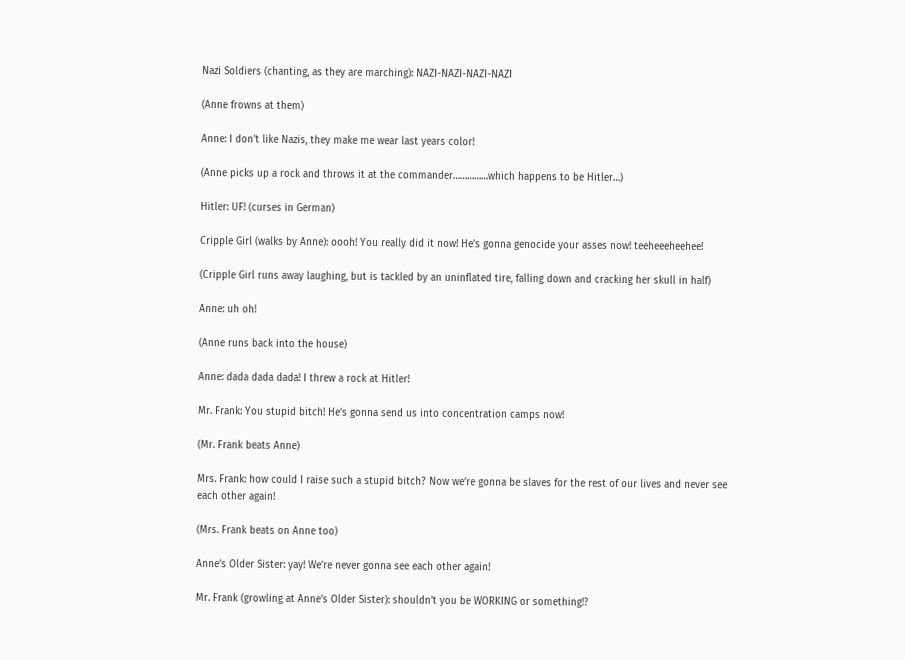Nazi Soldiers (chanting, as they are marching): NAZI-NAZI-NAZI-NAZI

(Anne frowns at them)

Anne: I don’t like Nazis, they make me wear last years color!

(Anne picks up a rock and throws it at the commander……………which happens to be Hitler…)

Hitler: UF! (curses in German)

Cripple Girl (walks by Anne): oooh! You really did it now! He’s gonna genocide your asses now! teeheeeheehee!

(Cripple Girl runs away laughing, but is tackled by an uninflated tire, falling down and cracking her skull in half)

Anne: uh oh!

(Anne runs back into the house)

Anne: dada dada dada! I threw a rock at Hitler!

Mr. Frank: You stupid bitch! He’s gonna send us into concentration camps now!

(Mr. Frank beats Anne)

Mrs. Frank: how could I raise such a stupid bitch? Now we’re gonna be slaves for the rest of our lives and never see each other again!

(Mrs. Frank beats on Anne too)

Anne’s Older Sister: yay! We’re never gonna see each other again!

Mr. Frank (growling at Anne’s Older Sister): shouldn’t you be WORKING or something!?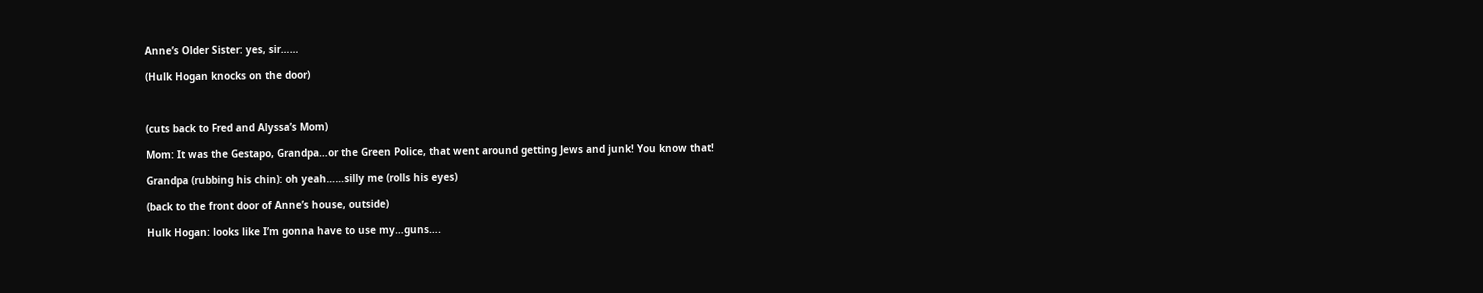Anne’s Older Sister: yes, sir……

(Hulk Hogan knocks on the door)



(cuts back to Fred and Alyssa’s Mom)

Mom: It was the Gestapo, Grandpa…or the Green Police, that went around getting Jews and junk! You know that!

Grandpa (rubbing his chin): oh yeah……silly me (rolls his eyes)

(back to the front door of Anne’s house, outside)

Hulk Hogan: looks like I’m gonna have to use my…guns….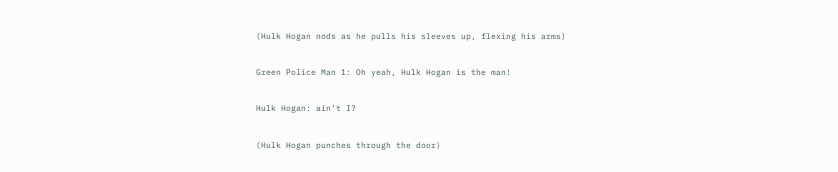(Hulk Hogan nods as he pulls his sleeves up, flexing his arms)

Green Police Man 1: Oh yeah, Hulk Hogan is the man!

Hulk Hogan: ain’t I?

(Hulk Hogan punches through the door)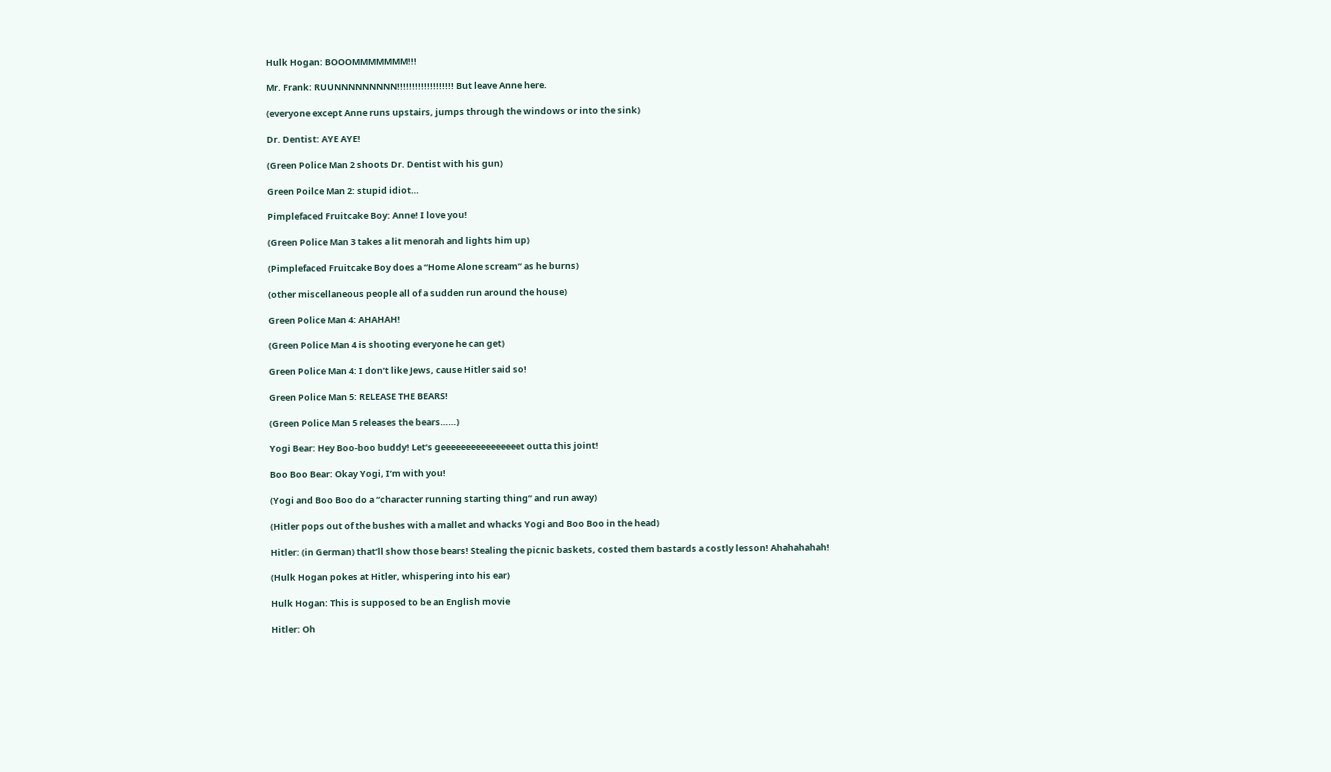Hulk Hogan: BOOOMMMMMMM!!!

Mr. Frank: RUUNNNNNNNNN!!!!!!!!!!!!!!!!!!! But leave Anne here.

(everyone except Anne runs upstairs, jumps through the windows or into the sink)

Dr. Dentist: AYE AYE!

(Green Police Man 2 shoots Dr. Dentist with his gun)

Green Poilce Man 2: stupid idiot…

Pimplefaced Fruitcake Boy: Anne! I love you!

(Green Police Man 3 takes a lit menorah and lights him up)

(Pimplefaced Fruitcake Boy does a “Home Alone scream” as he burns)

(other miscellaneous people all of a sudden run around the house)

Green Police Man 4: AHAHAH!

(Green Police Man 4 is shooting everyone he can get)

Green Police Man 4: I don’t like Jews, cause Hitler said so!

Green Police Man 5: RELEASE THE BEARS!

(Green Police Man 5 releases the bears……)

Yogi Bear: Hey Boo-boo buddy! Let’s geeeeeeeeeeeeeeeet outta this joint!

Boo Boo Bear: Okay Yogi, I’m with you!

(Yogi and Boo Boo do a “character running starting thing” and run away)

(Hitler pops out of the bushes with a mallet and whacks Yogi and Boo Boo in the head)

Hitler: (in German) that’ll show those bears! Stealing the picnic baskets, costed them bastards a costly lesson! Ahahahahah!

(Hulk Hogan pokes at Hitler, whispering into his ear)

Hulk Hogan: This is supposed to be an English movie

Hitler: Oh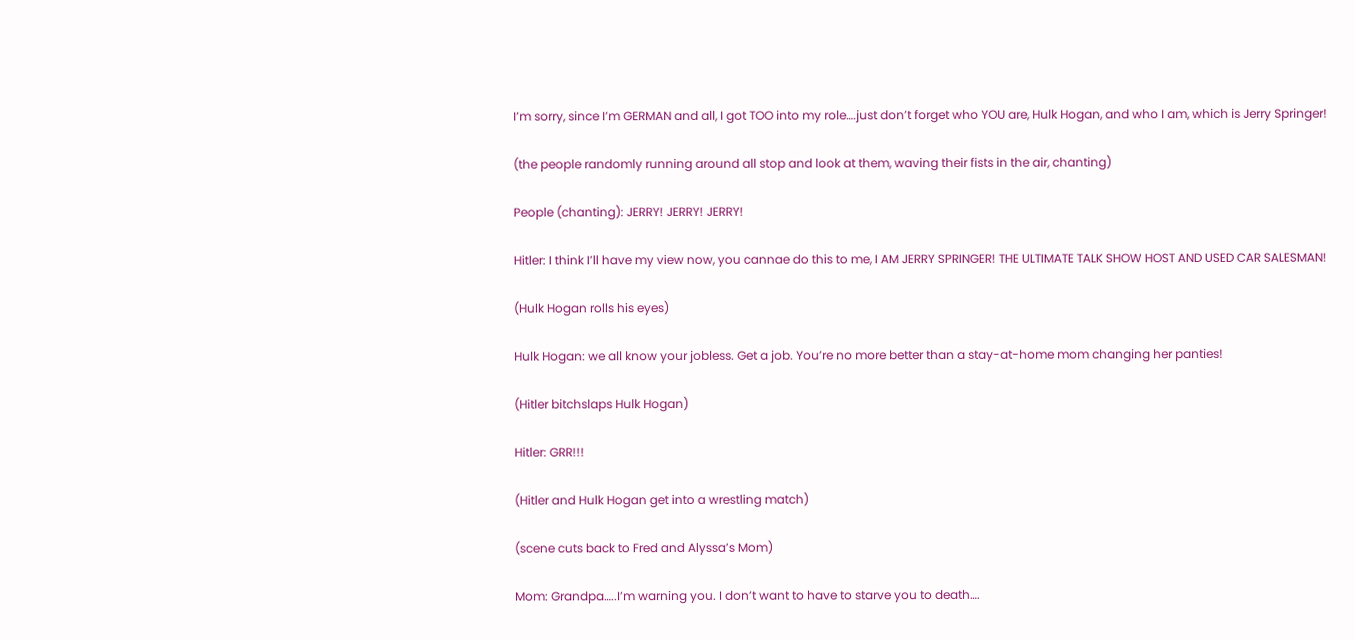I’m sorry, since I’m GERMAN and all, I got TOO into my role….just don’t forget who YOU are, Hulk Hogan, and who I am, which is Jerry Springer!

(the people randomly running around all stop and look at them, waving their fists in the air, chanting)

People (chanting): JERRY! JERRY! JERRY!

Hitler: I think I’ll have my view now, you cannae do this to me, I AM JERRY SPRINGER! THE ULTIMATE TALK SHOW HOST AND USED CAR SALESMAN!

(Hulk Hogan rolls his eyes)

Hulk Hogan: we all know your jobless. Get a job. You’re no more better than a stay-at-home mom changing her panties!

(Hitler bitchslaps Hulk Hogan)

Hitler: GRR!!!

(Hitler and Hulk Hogan get into a wrestling match)

(scene cuts back to Fred and Alyssa’s Mom)

Mom: Grandpa…..I’m warning you. I don’t want to have to starve you to death….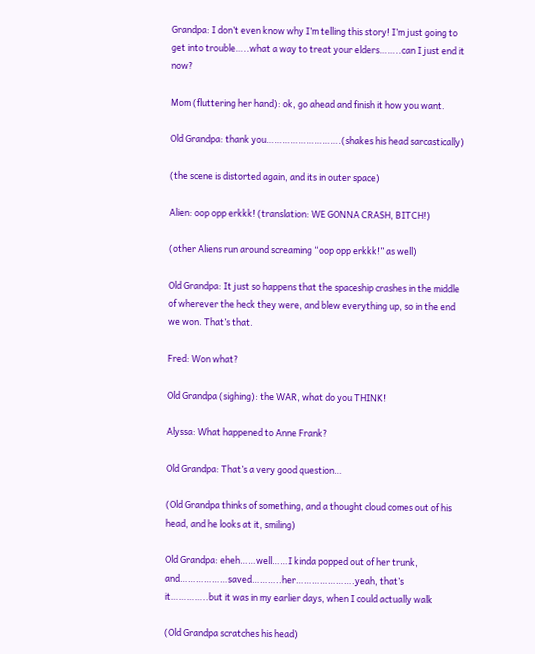Grandpa: I don’t even know why I’m telling this story! I’m just going to get into trouble…..what a way to treat your elders……..can I just end it now?

Mom (fluttering her hand): ok, go ahead and finish it how you want.

Old Grandpa: thank you……………………….(shakes his head sarcastically)

(the scene is distorted again, and its in outer space)

Alien: oop opp erkkk! (translation: WE GONNA CRASH, BITCH!)

(other Aliens run around screaming “oop opp erkkk!” as well)

Old Grandpa: It just so happens that the spaceship crashes in the middle of wherever the heck they were, and blew everything up, so in the end we won. That’s that.

Fred: Won what?

Old Grandpa (sighing): the WAR, what do you THINK!

Alyssa: What happened to Anne Frank?

Old Grandpa: That’s a very good question…

(Old Grandpa thinks of something, and a thought cloud comes out of his head, and he looks at it, smiling)

Old Grandpa: eheh……well……I kinda popped out of her trunk, and………………saved………..her………………….yeah, that’s it…………..but it was in my earlier days, when I could actually walk

(Old Grandpa scratches his head)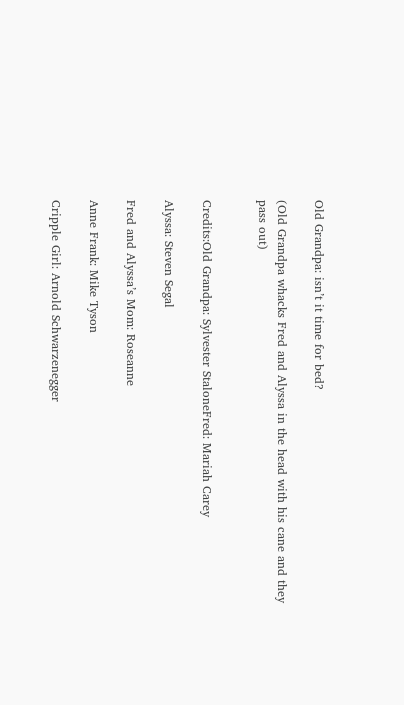Old Grandpa: isn’t it time for bed?

(Old Grandpa whacks Fred and Alyssa in the head with his cane and they pass out)


Credits:Old Grandpa: Sylvester StaloneFred: Mariah Carey

Alyssa: Steven Segal

Fred and Alyssa’s Mom: Roseanne

Anne Frank: Mike Tyson

Cripple Girl: Arnold Schwarzenegger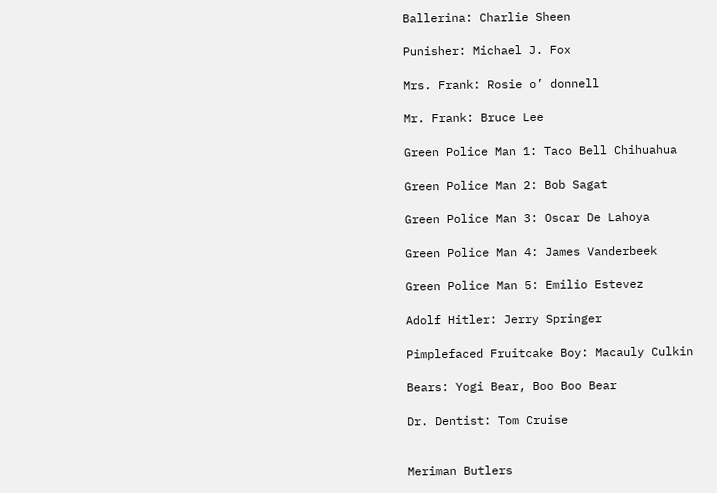Ballerina: Charlie Sheen

Punisher: Michael J. Fox

Mrs. Frank: Rosie o’ donnell

Mr. Frank: Bruce Lee

Green Police Man 1: Taco Bell Chihuahua

Green Police Man 2: Bob Sagat

Green Police Man 3: Oscar De Lahoya

Green Police Man 4: James Vanderbeek

Green Police Man 5: Emilio Estevez

Adolf Hitler: Jerry Springer

Pimplefaced Fruitcake Boy: Macauly Culkin

Bears: Yogi Bear, Boo Boo Bear

Dr. Dentist: Tom Cruise


Meriman Butlers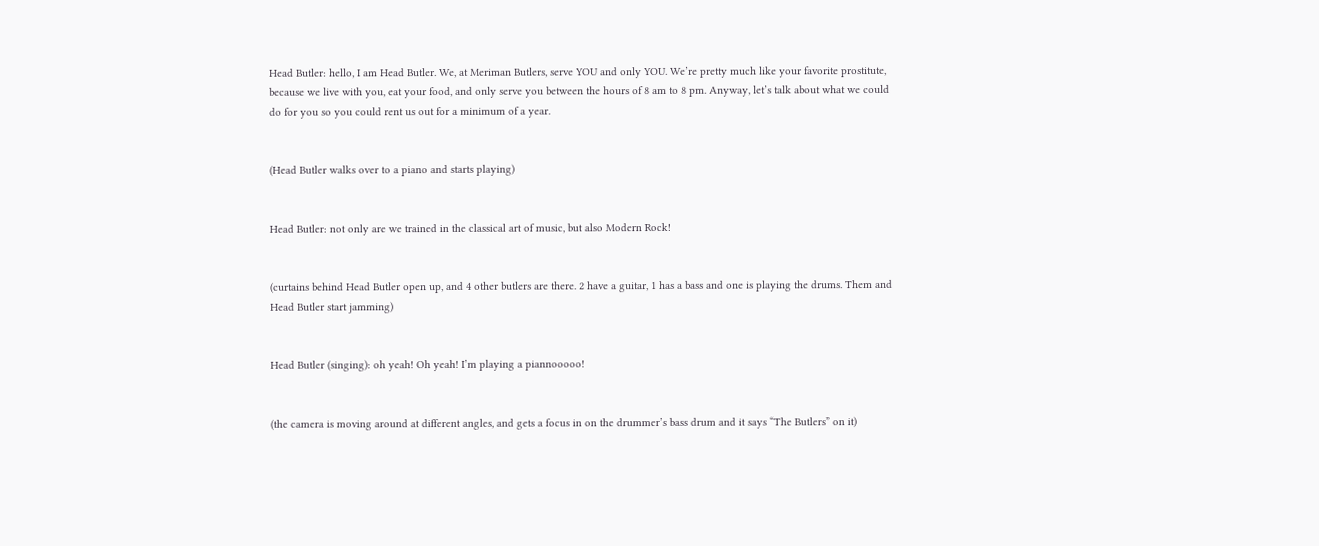Head Butler: hello, I am Head Butler. We, at Meriman Butlers, serve YOU and only YOU. We’re pretty much like your favorite prostitute, because we live with you, eat your food, and only serve you between the hours of 8 am to 8 pm. Anyway, let’s talk about what we could do for you so you could rent us out for a minimum of a year.


(Head Butler walks over to a piano and starts playing)


Head Butler: not only are we trained in the classical art of music, but also Modern Rock!


(curtains behind Head Butler open up, and 4 other butlers are there. 2 have a guitar, 1 has a bass and one is playing the drums. Them and Head Butler start jamming)


Head Butler (singing): oh yeah! Oh yeah! I’m playing a piannooooo!


(the camera is moving around at different angles, and gets a focus in on the drummer’s bass drum and it says “The Butlers” on it)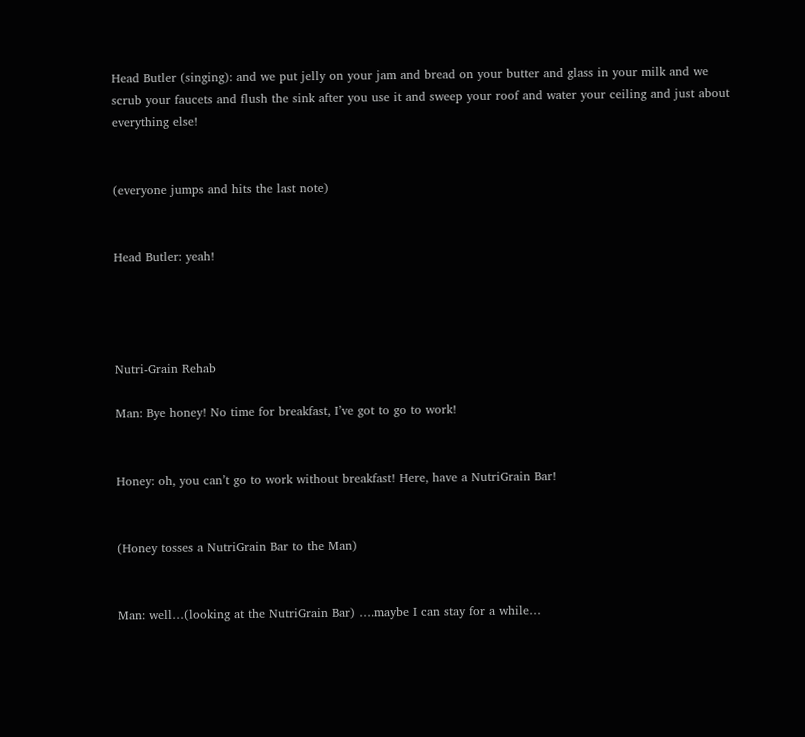Head Butler (singing): and we put jelly on your jam and bread on your butter and glass in your milk and we scrub your faucets and flush the sink after you use it and sweep your roof and water your ceiling and just about everything else!


(everyone jumps and hits the last note)


Head Butler: yeah!




Nutri-Grain Rehab

Man: Bye honey! No time for breakfast, I’ve got to go to work!


Honey: oh, you can’t go to work without breakfast! Here, have a NutriGrain Bar!


(Honey tosses a NutriGrain Bar to the Man)


Man: well…(looking at the NutriGrain Bar) ….maybe I can stay for a while…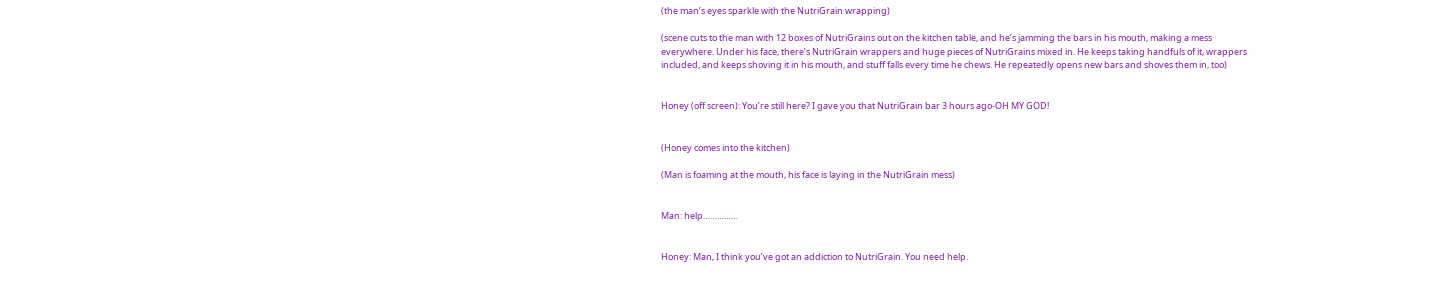(the man’s eyes sparkle with the NutriGrain wrapping)

(scene cuts to the man with 12 boxes of NutriGrains out on the kitchen table, and he’s jamming the bars in his mouth, making a mess everywhere. Under his face, there’s NutriGrain wrappers and huge pieces of NutriGrains mixed in. He keeps taking handfuls of it, wrappers included, and keeps shoving it in his mouth, and stuff falls every time he chews. He repeatedly opens new bars and shoves them in, too)


Honey (off screen): You’re still here? I gave you that NutriGrain bar 3 hours ago-OH MY GOD!


(Honey comes into the kitchen)

(Man is foaming at the mouth, his face is laying in the NutriGrain mess)


Man: help……………


Honey: Man, I think you’ve got an addiction to NutriGrain. You need help.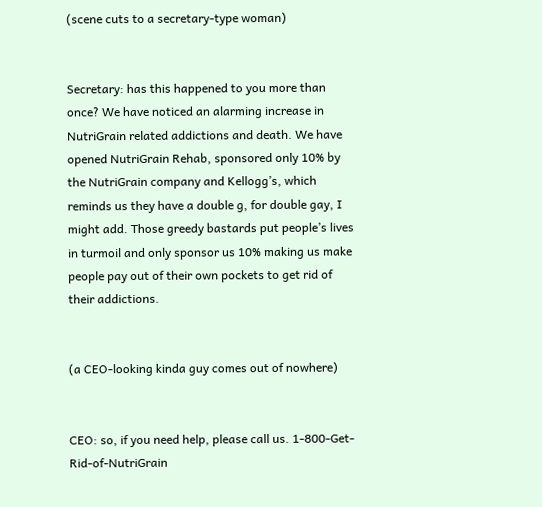(scene cuts to a secretary-type woman)


Secretary: has this happened to you more than once? We have noticed an alarming increase in NutriGrain related addictions and death. We have opened NutriGrain Rehab, sponsored only 10% by the NutriGrain company and Kellogg’s, which reminds us they have a double g, for double gay, I might add. Those greedy bastards put people’s lives in turmoil and only sponsor us 10% making us make people pay out of their own pockets to get rid of their addictions.


(a CEO-looking kinda guy comes out of nowhere)


CEO: so, if you need help, please call us. 1-800-Get-Rid-of-NutriGrain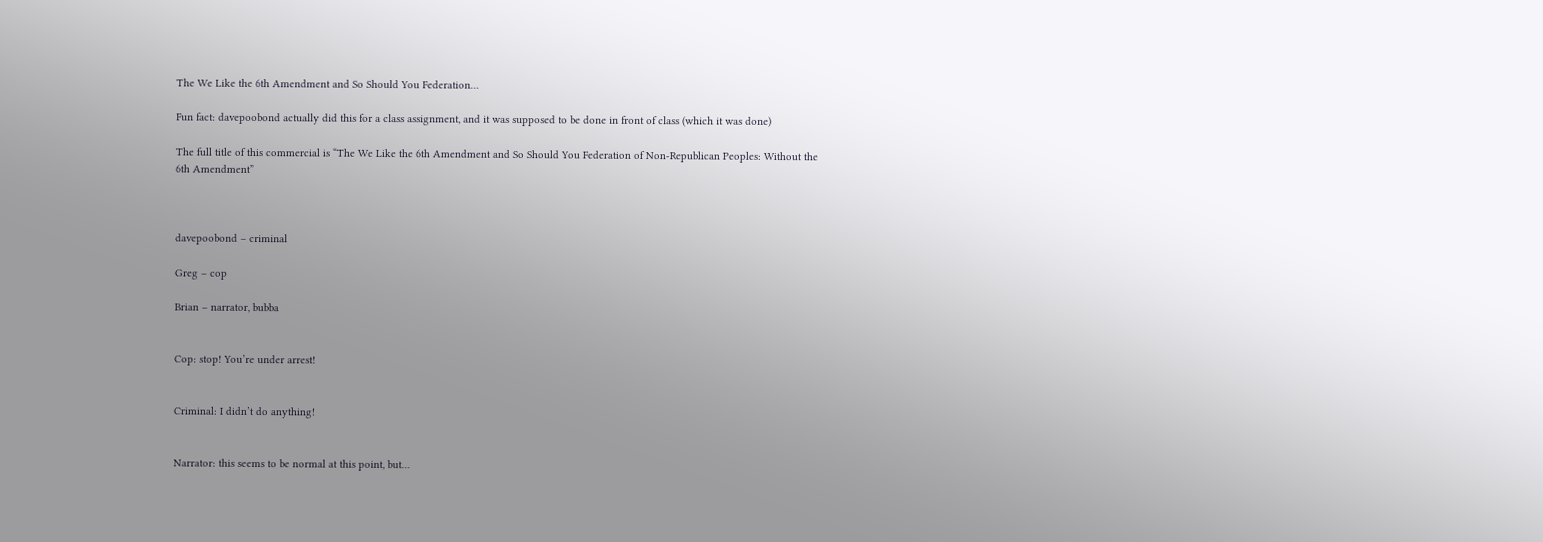The We Like the 6th Amendment and So Should You Federation…

Fun fact: davepoobond actually did this for a class assignment, and it was supposed to be done in front of class (which it was done)

The full title of this commercial is “The We Like the 6th Amendment and So Should You Federation of Non-Republican Peoples: Without the 6th Amendment”



davepoobond – criminal

Greg – cop

Brian – narrator, bubba


Cop: stop! You’re under arrest!


Criminal: I didn’t do anything!


Narrator: this seems to be normal at this point, but…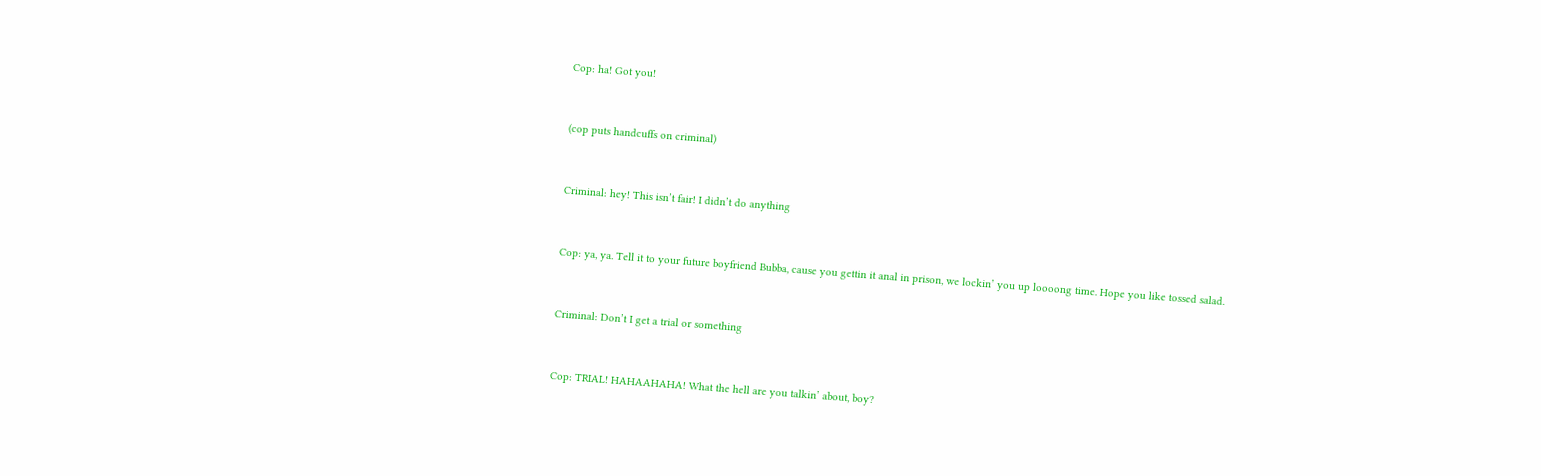Cop: ha! Got you!


(cop puts handcuffs on criminal)


Criminal: hey! This isn’t fair! I didn’t do anything


Cop: ya, ya. Tell it to your future boyfriend Bubba, cause you gettin it anal in prison, we lockin’ you up loooong time. Hope you like tossed salad.


Criminal: Don’t I get a trial or something


Cop: TRIAL! HAHAAHAHA! What the hell are you talkin’ about, boy?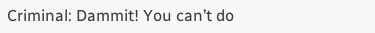Criminal: Dammit! You can’t do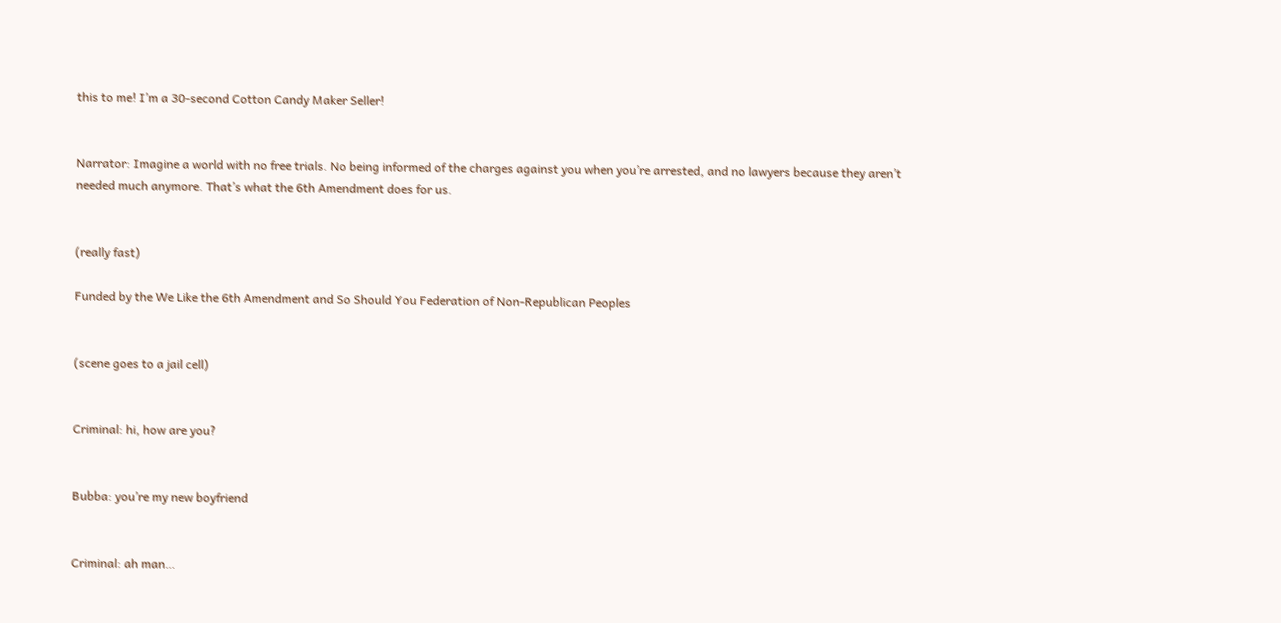this to me! I’m a 30-second Cotton Candy Maker Seller!


Narrator: Imagine a world with no free trials. No being informed of the charges against you when you’re arrested, and no lawyers because they aren’t needed much anymore. That’s what the 6th Amendment does for us.


(really fast)

Funded by the We Like the 6th Amendment and So Should You Federation of Non-Republican Peoples


(scene goes to a jail cell)


Criminal: hi, how are you?


Bubba: you’re my new boyfriend


Criminal: ah man…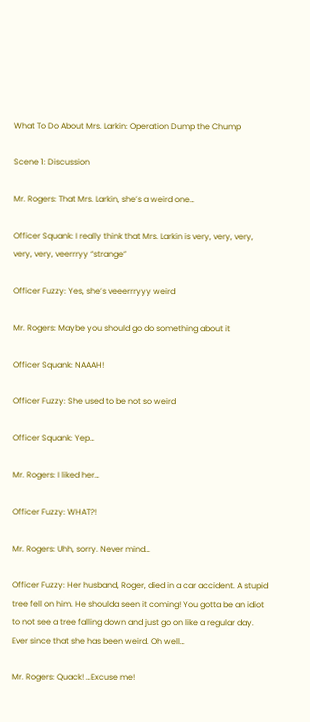What To Do About Mrs. Larkin: Operation Dump the Chump

Scene 1: Discussion

Mr. Rogers: That Mrs. Larkin, she’s a weird one…

Officer Squank: I really think that Mrs. Larkin is very, very, very, very, very, veerrryy “strange”

Officer Fuzzy: Yes, she’s veeerrryyy weird

Mr. Rogers: Maybe you should go do something about it

Officer Squank: NAAAH!

Officer Fuzzy: She used to be not so weird

Officer Squank: Yep…

Mr. Rogers: I liked her…

Officer Fuzzy: WHAT?!

Mr. Rogers: Uhh, sorry. Never mind…

Officer Fuzzy: Her husband, Roger, died in a car accident. A stupid tree fell on him. He shoulda seen it coming! You gotta be an idiot to not see a tree falling down and just go on like a regular day. Ever since that she has been weird. Oh well…

Mr. Rogers: Quack! …Excuse me!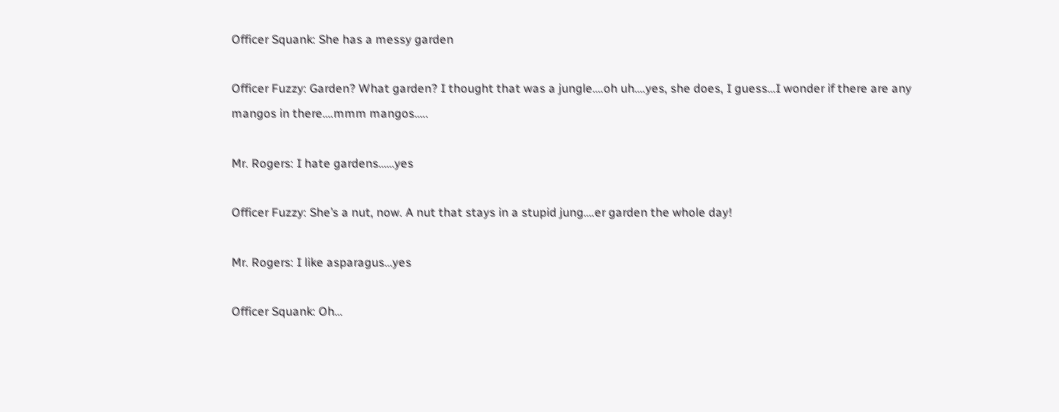Officer Squank: She has a messy garden

Officer Fuzzy: Garden? What garden? I thought that was a jungle….oh uh….yes, she does, I guess…I wonder if there are any mangos in there….mmm mangos…..

Mr. Rogers: I hate gardens……yes

Officer Fuzzy: She’s a nut, now. A nut that stays in a stupid jung….er garden the whole day!

Mr. Rogers: I like asparagus…yes

Officer Squank: Oh…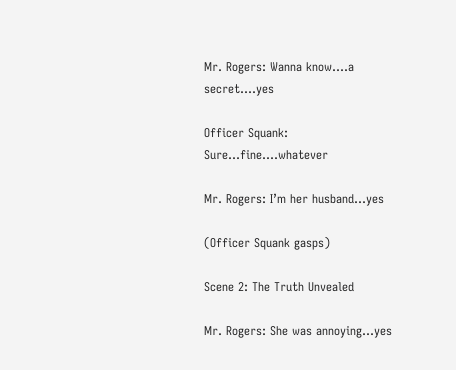Mr. Rogers: Wanna know….a secret….yes

Officer Squank: Sure…fine….whatever

Mr. Rogers: I’m her husband…yes

(Officer Squank gasps)

Scene 2: The Truth Unvealed

Mr. Rogers: She was annoying…yes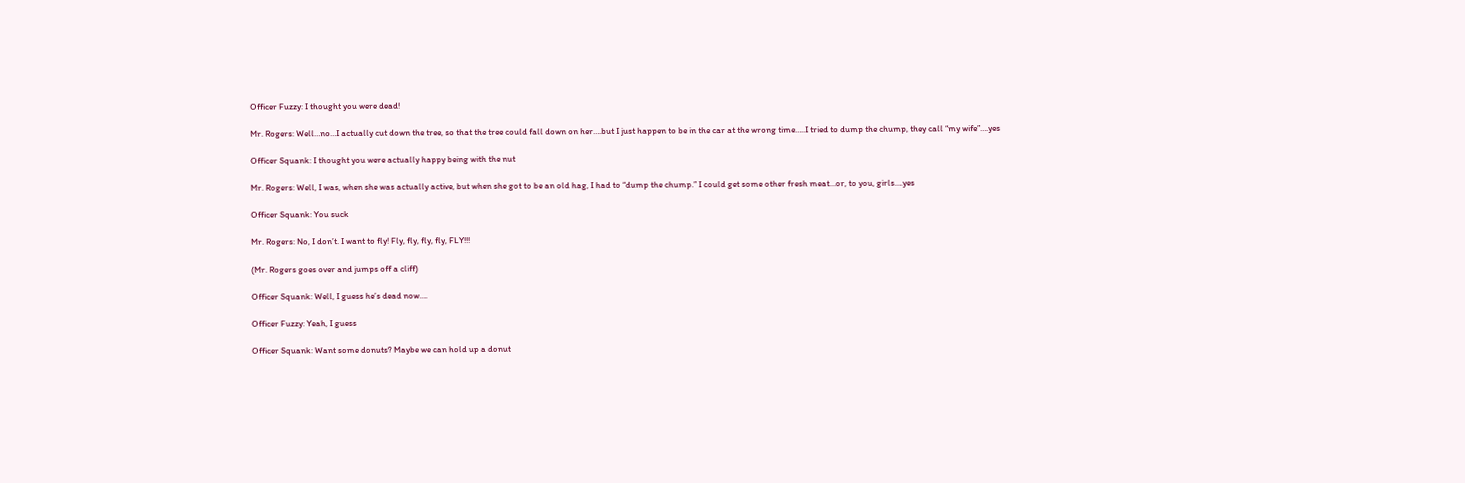Officer Fuzzy: I thought you were dead!

Mr. Rogers: Well…no…I actually cut down the tree, so that the tree could fall down on her….but I just happen to be in the car at the wrong time…..I tried to dump the chump, they call “my wife”….yes

Officer Squank: I thought you were actually happy being with the nut

Mr. Rogers: Well, I was, when she was actually active, but when she got to be an old hag, I had to “dump the chump.” I could get some other fresh meat…or, to you, girls….yes

Officer Squank: You suck

Mr. Rogers: No, I don’t. I want to fly! Fly, fly, fly, fly, FLY!!!

(Mr. Rogers goes over and jumps off a cliff)

Officer Squank: Well, I guess he’s dead now….

Officer Fuzzy: Yeah, I guess

Officer Squank: Want some donuts? Maybe we can hold up a donut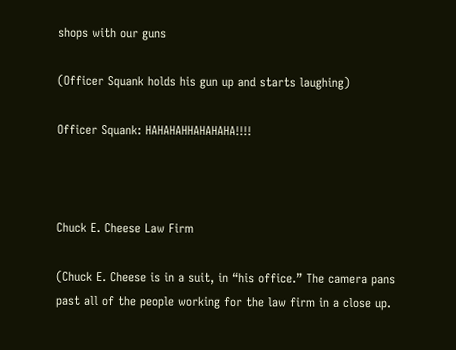shops with our guns

(Officer Squank holds his gun up and starts laughing)

Officer Squank: HAHAHAHHAHAHAHA!!!!



Chuck E. Cheese Law Firm

(Chuck E. Cheese is in a suit, in “his office.” The camera pans past all of the people working for the law firm in a close up.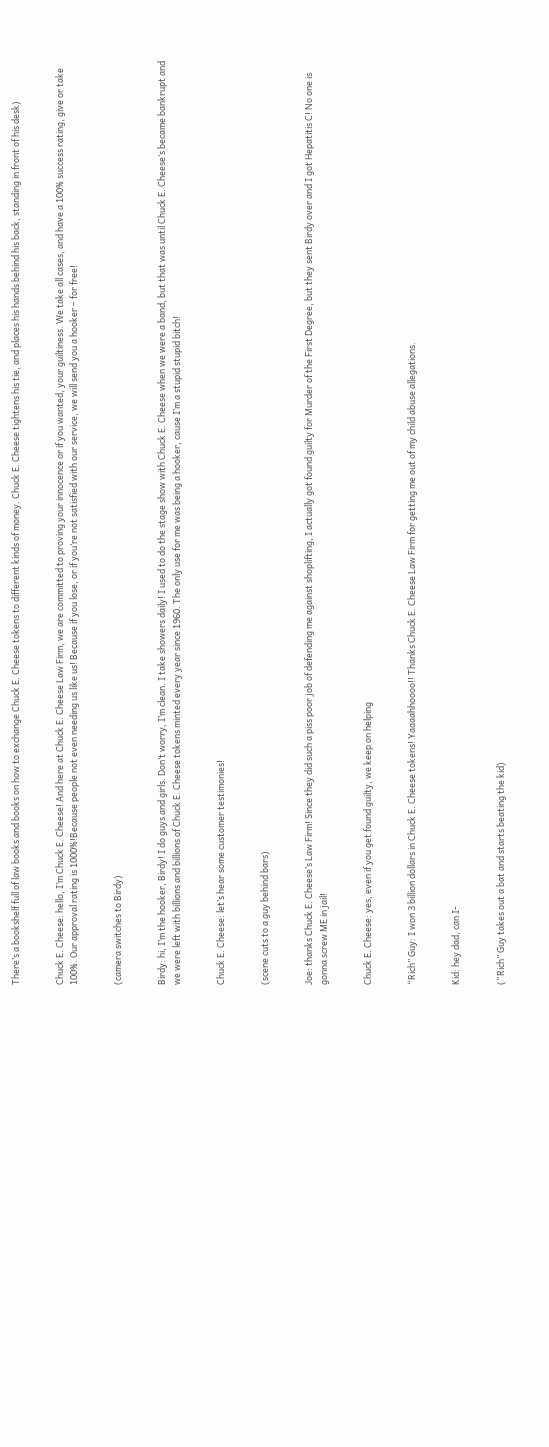There’s a bookshelf full of law books and books on how to exchange Chuck E. Cheese tokens to different kinds of money. Chuck E. Cheese tightens his tie, and places his hands behind his back, standing in front of his desk)


Chuck E. Cheese: hello, I’m Chuck E. Cheese! And here at Chuck E. Cheese Law Firm, we are committed to proving your innocence or if you wanted, your guiltiness. We take all cases, and have a 100% success rating, give or take 100%. Our approval rating is 1000%!Because people not even needing us like us! Because if you lose, or if you’re not satisfied with our service, we will send you a hooker – for free!


(camera switches to Birdy)


Birdy: hi, I’m the hooker, Birdy! I do guys and girls. Don’t worry, I’m clean. I take showers daily! I used to do the stage show with Chuck E. Cheese when we were a band, but that was until Chuck E. Cheese’s became bankrupt and we were left with billions and billions of Chuck E. Cheese tokens minted every year since 1960. The only use for me was being a hooker, cause I’m a stupid stupid bitch!


Chuck E. Cheese: let’s hear some customer testimonies!


(scene cuts to a guy behind bars)


Joe: thanks Chuck E. Cheese’s Law Firm! Since they did such a piss poor job of defending me against shoplifting, I actually got found guilty for Murder of the First Degree, but they sent Birdy over and I got Hepatitis C! No one is gonna screw ME in jail!


Chuck E. Cheese: yes, even if you get found guilty, we keep on helping


“Rich” Guy: I won 3 billion dollars in Chuck E. Cheese tokens! Yaaaahhoooo!! Thanks Chuck E. Cheese Law Firm for getting me out of my child abuse allegations.


Kid: hey dad, can I-


(“Rich” Guy takes out a bat and starts beating the kid)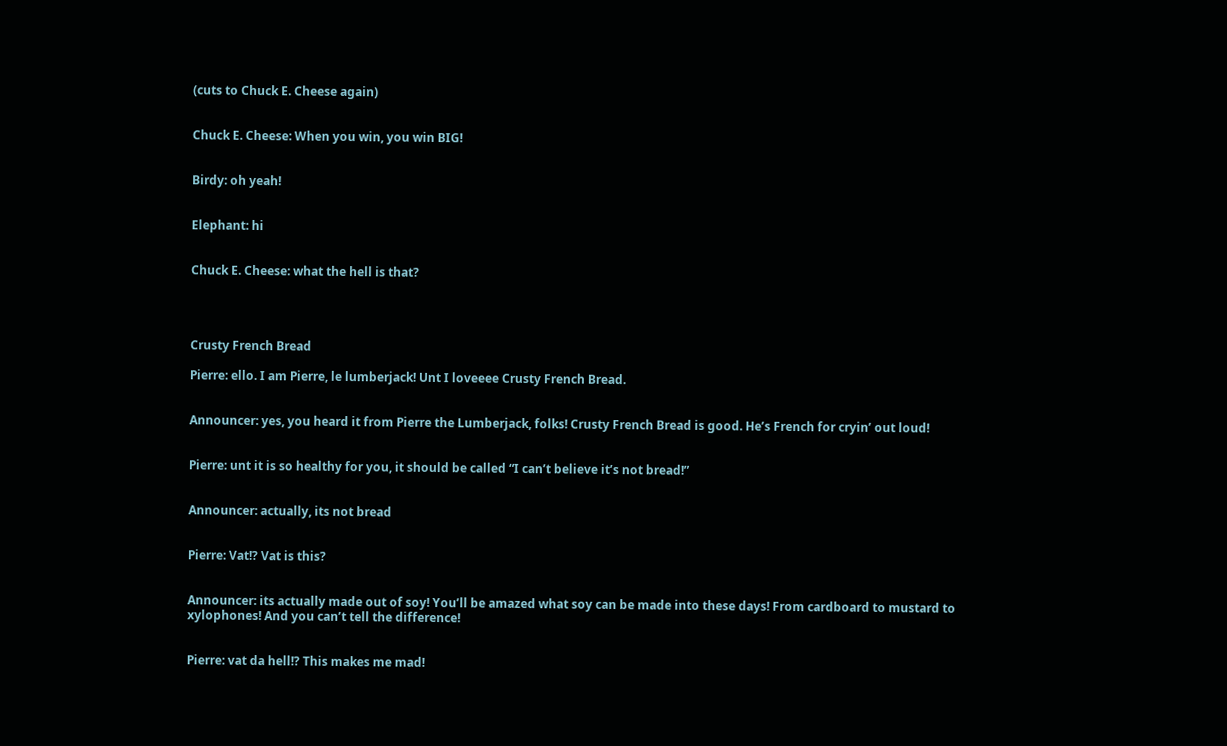(cuts to Chuck E. Cheese again)


Chuck E. Cheese: When you win, you win BIG!


Birdy: oh yeah!


Elephant: hi


Chuck E. Cheese: what the hell is that?




Crusty French Bread

Pierre: ello. I am Pierre, le lumberjack! Unt I loveeee Crusty French Bread.


Announcer: yes, you heard it from Pierre the Lumberjack, folks! Crusty French Bread is good. He’s French for cryin’ out loud!


Pierre: unt it is so healthy for you, it should be called “I can’t believe it’s not bread!”


Announcer: actually, its not bread


Pierre: Vat!? Vat is this?


Announcer: its actually made out of soy! You’ll be amazed what soy can be made into these days! From cardboard to mustard to xylophones! And you can’t tell the difference!


Pierre: vat da hell!? This makes me mad!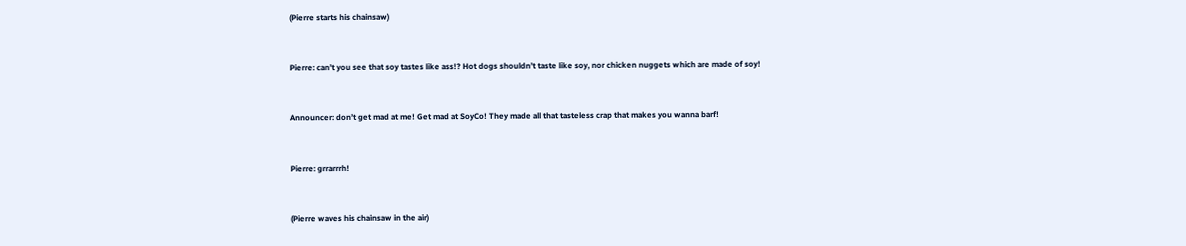(Pierre starts his chainsaw)


Pierre: can’t you see that soy tastes like ass!? Hot dogs shouldn’t taste like soy, nor chicken nuggets which are made of soy!


Announcer: don’t get mad at me! Get mad at SoyCo! They made all that tasteless crap that makes you wanna barf!


Pierre: grrarrrh!


(Pierre waves his chainsaw in the air)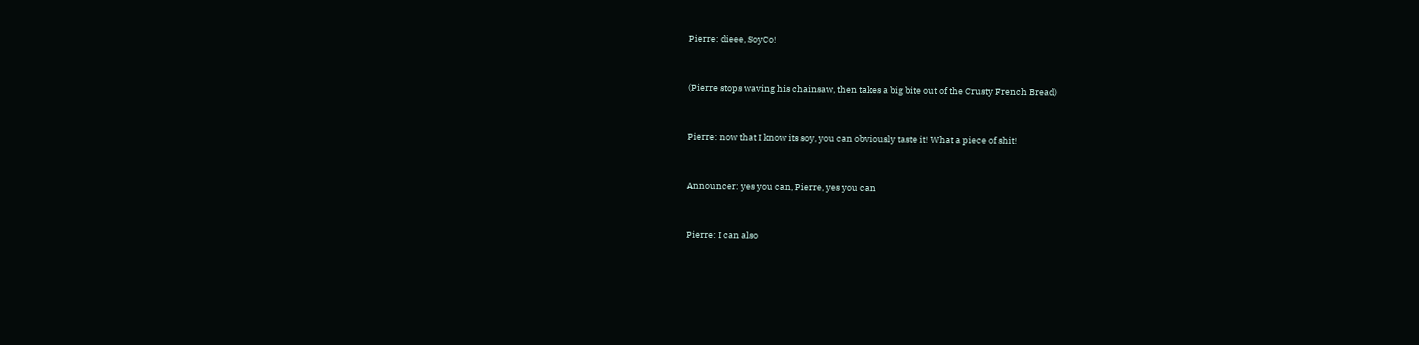Pierre: dieee, SoyCo!


(Pierre stops waving his chainsaw, then takes a big bite out of the Crusty French Bread)


Pierre: now that I know its soy, you can obviously taste it! What a piece of shit!


Announcer: yes you can, Pierre, yes you can


Pierre: I can also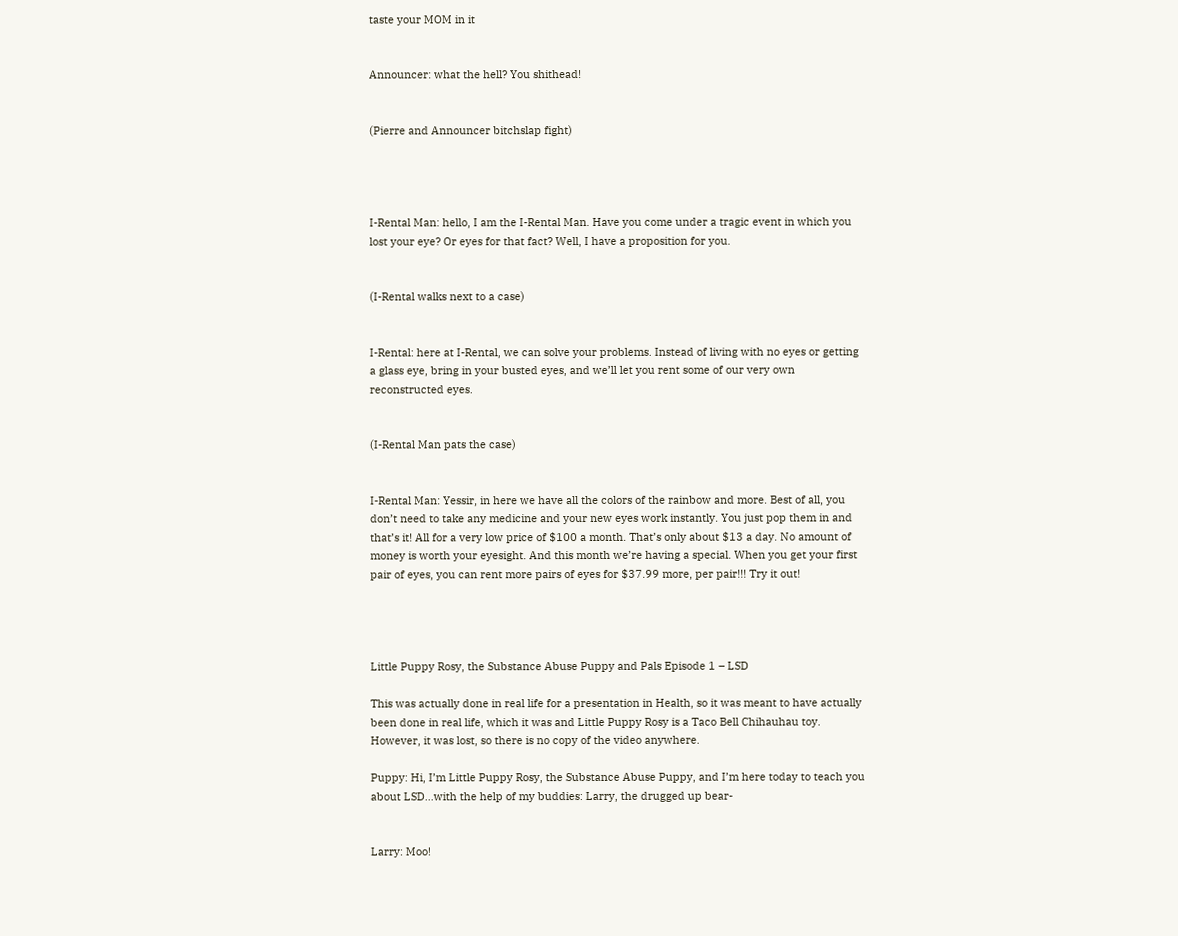taste your MOM in it


Announcer: what the hell? You shithead!


(Pierre and Announcer bitchslap fight)




I-Rental Man: hello, I am the I-Rental Man. Have you come under a tragic event in which you lost your eye? Or eyes for that fact? Well, I have a proposition for you.


(I-Rental walks next to a case)


I-Rental: here at I-Rental, we can solve your problems. Instead of living with no eyes or getting a glass eye, bring in your busted eyes, and we’ll let you rent some of our very own reconstructed eyes.


(I-Rental Man pats the case)


I-Rental Man: Yessir, in here we have all the colors of the rainbow and more. Best of all, you don’t need to take any medicine and your new eyes work instantly. You just pop them in and that’s it! All for a very low price of $100 a month. That’s only about $13 a day. No amount of money is worth your eyesight. And this month we’re having a special. When you get your first pair of eyes, you can rent more pairs of eyes for $37.99 more, per pair!!! Try it out!




Little Puppy Rosy, the Substance Abuse Puppy and Pals Episode 1 – LSD

This was actually done in real life for a presentation in Health, so it was meant to have actually been done in real life, which it was and Little Puppy Rosy is a Taco Bell Chihauhau toy. However, it was lost, so there is no copy of the video anywhere.

Puppy: Hi, I’m Little Puppy Rosy, the Substance Abuse Puppy, and I’m here today to teach you about LSD…with the help of my buddies: Larry, the drugged up bear-


Larry: Moo!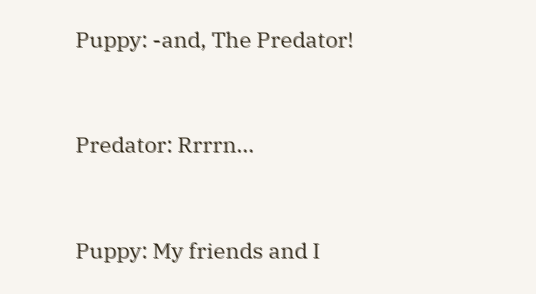Puppy: -and, The Predator!


Predator: Rrrrn…


Puppy: My friends and I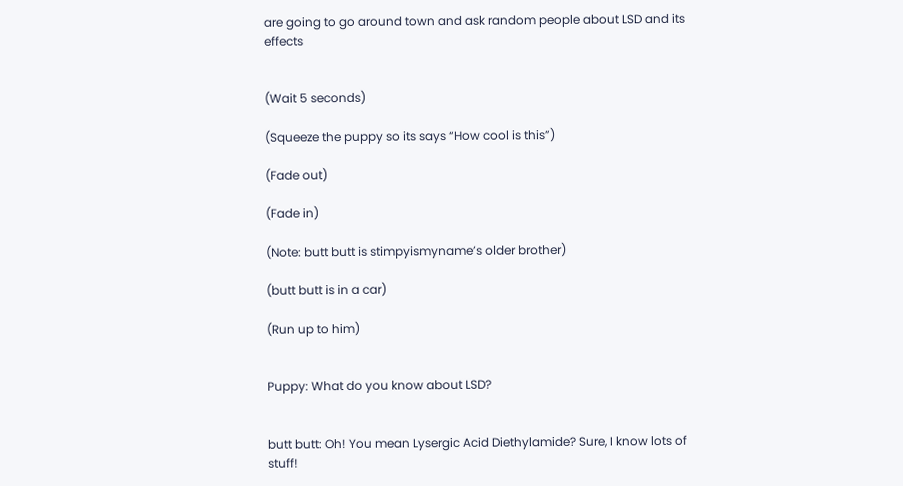are going to go around town and ask random people about LSD and its effects


(Wait 5 seconds)

(Squeeze the puppy so its says “How cool is this”)

(Fade out)

(Fade in)

(Note: butt butt is stimpyismyname’s older brother)

(butt butt is in a car)

(Run up to him)


Puppy: What do you know about LSD?


butt butt: Oh! You mean Lysergic Acid Diethylamide? Sure, I know lots of stuff!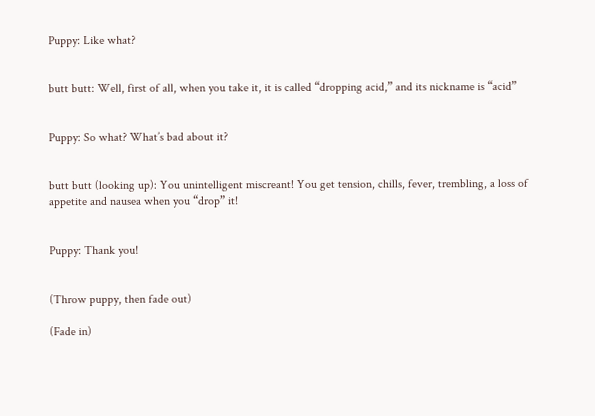Puppy: Like what?


butt butt: Well, first of all, when you take it, it is called “dropping acid,” and its nickname is “acid”


Puppy: So what? What’s bad about it?


butt butt (looking up): You unintelligent miscreant! You get tension, chills, fever, trembling, a loss of appetite and nausea when you “drop” it!


Puppy: Thank you!


(Throw puppy, then fade out)

(Fade in)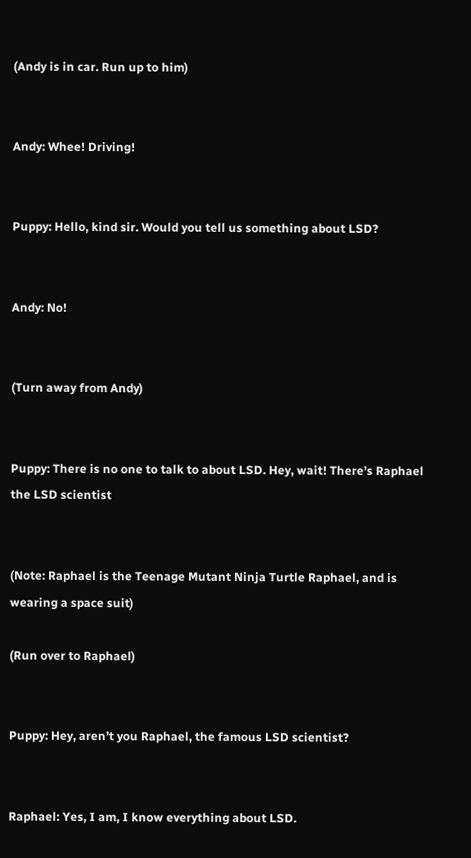(Andy is in car. Run up to him)


Andy: Whee! Driving!


Puppy: Hello, kind sir. Would you tell us something about LSD?


Andy: No!


(Turn away from Andy)


Puppy: There is no one to talk to about LSD. Hey, wait! There’s Raphael the LSD scientist


(Note: Raphael is the Teenage Mutant Ninja Turtle Raphael, and is wearing a space suit)

(Run over to Raphael)


Puppy: Hey, aren’t you Raphael, the famous LSD scientist?


Raphael: Yes, I am, I know everything about LSD.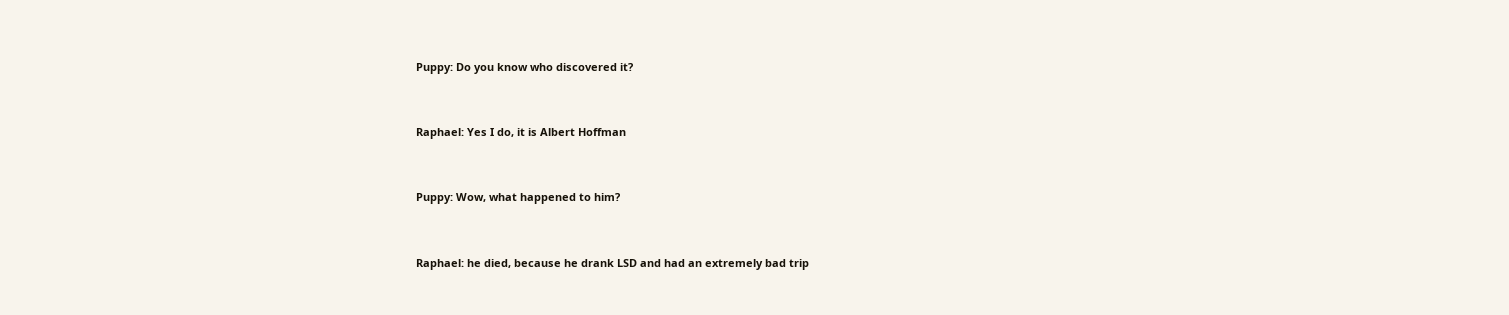Puppy: Do you know who discovered it?


Raphael: Yes I do, it is Albert Hoffman


Puppy: Wow, what happened to him?


Raphael: he died, because he drank LSD and had an extremely bad trip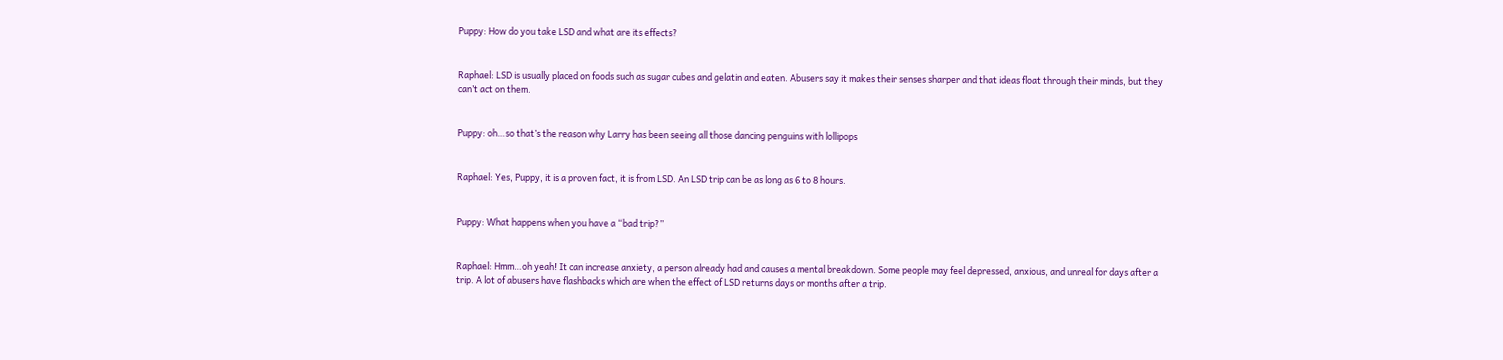Puppy: How do you take LSD and what are its effects?


Raphael: LSD is usually placed on foods such as sugar cubes and gelatin and eaten. Abusers say it makes their senses sharper and that ideas float through their minds, but they can’t act on them.


Puppy: oh…so that’s the reason why Larry has been seeing all those dancing penguins with lollipops


Raphael: Yes, Puppy, it is a proven fact, it is from LSD. An LSD trip can be as long as 6 to 8 hours.


Puppy: What happens when you have a “bad trip?”


Raphael: Hmm…oh yeah! It can increase anxiety, a person already had and causes a mental breakdown. Some people may feel depressed, anxious, and unreal for days after a trip. A lot of abusers have flashbacks which are when the effect of LSD returns days or months after a trip.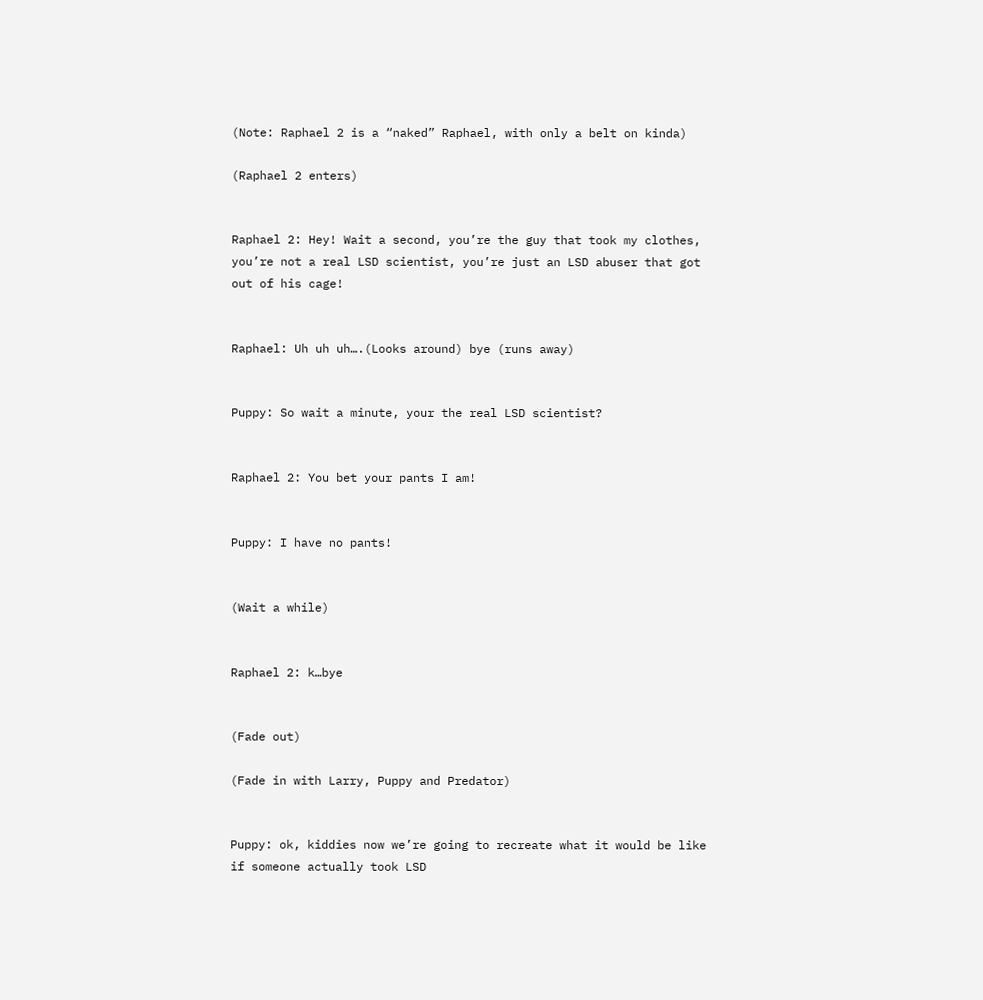(Note: Raphael 2 is a “naked” Raphael, with only a belt on kinda)

(Raphael 2 enters)


Raphael 2: Hey! Wait a second, you’re the guy that took my clothes, you’re not a real LSD scientist, you’re just an LSD abuser that got out of his cage!


Raphael: Uh uh uh….(Looks around) bye (runs away)


Puppy: So wait a minute, your the real LSD scientist?


Raphael 2: You bet your pants I am!


Puppy: I have no pants!


(Wait a while)


Raphael 2: k…bye


(Fade out)

(Fade in with Larry, Puppy and Predator)


Puppy: ok, kiddies now we’re going to recreate what it would be like if someone actually took LSD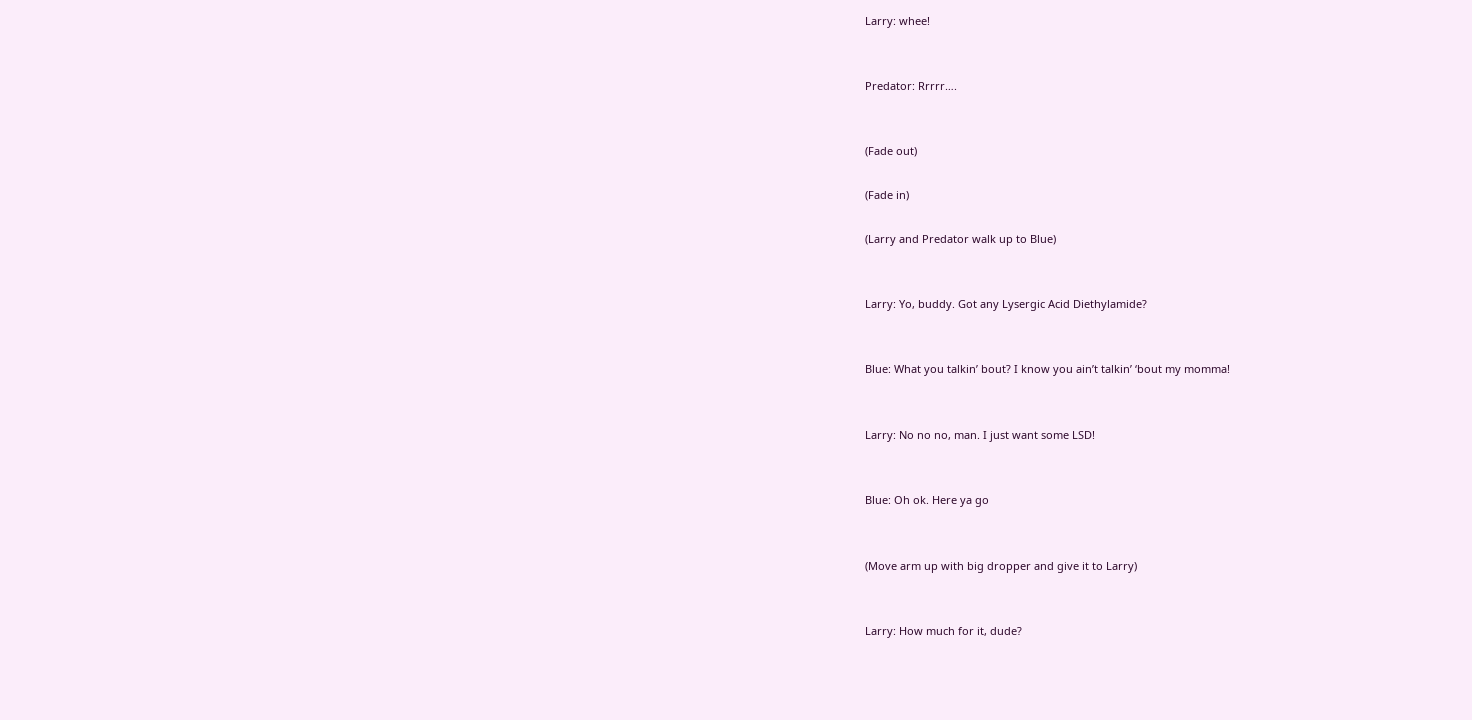Larry: whee!


Predator: Rrrrr….


(Fade out)

(Fade in)

(Larry and Predator walk up to Blue)


Larry: Yo, buddy. Got any Lysergic Acid Diethylamide?


Blue: What you talkin’ bout? I know you ain’t talkin’ ‘bout my momma!


Larry: No no no, man. I just want some LSD!


Blue: Oh ok. Here ya go


(Move arm up with big dropper and give it to Larry)


Larry: How much for it, dude?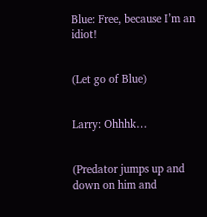Blue: Free, because I’m an idiot!


(Let go of Blue)


Larry: Ohhhk…


(Predator jumps up and down on him and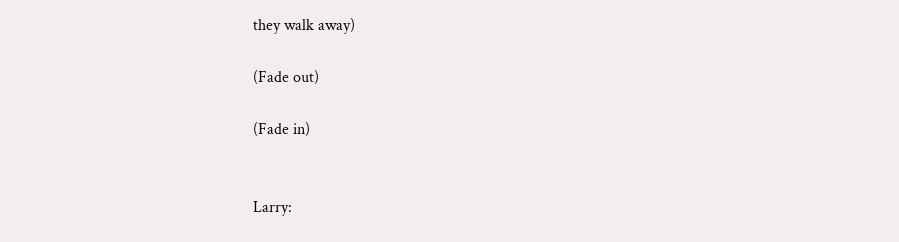they walk away)

(Fade out)

(Fade in)


Larry: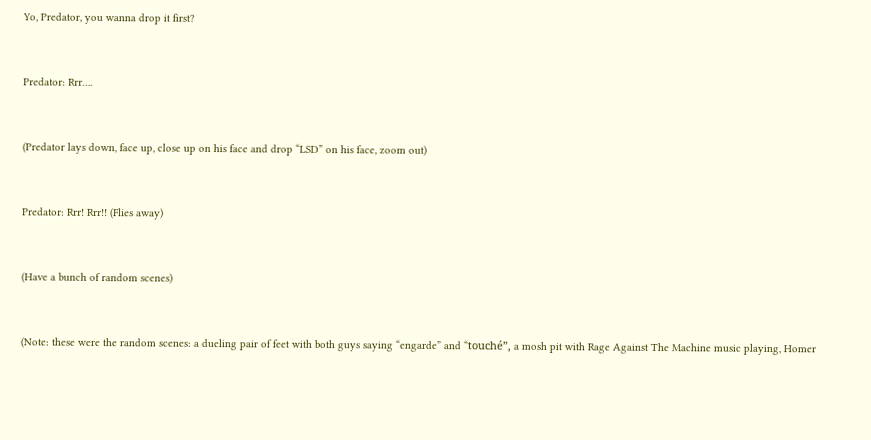Yo, Predator, you wanna drop it first?


Predator: Rrr….


(Predator lays down, face up, close up on his face and drop “LSD” on his face, zoom out)


Predator: Rrr! Rrr!! (Flies away)


(Have a bunch of random scenes)


(Note: these were the random scenes: a dueling pair of feet with both guys saying “engarde” and “touché”, a mosh pit with Rage Against The Machine music playing, Homer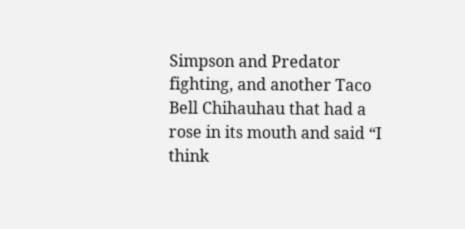Simpson and Predator fighting, and another Taco Bell Chihauhau that had a rose in its mouth and said “I think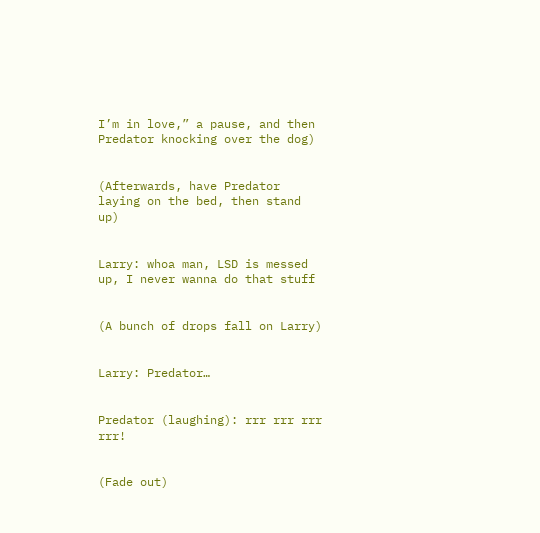I’m in love,” a pause, and then Predator knocking over the dog)


(Afterwards, have Predator laying on the bed, then stand up)


Larry: whoa man, LSD is messed up, I never wanna do that stuff


(A bunch of drops fall on Larry)


Larry: Predator…


Predator (laughing): rrr rrr rrr rrr!


(Fade out)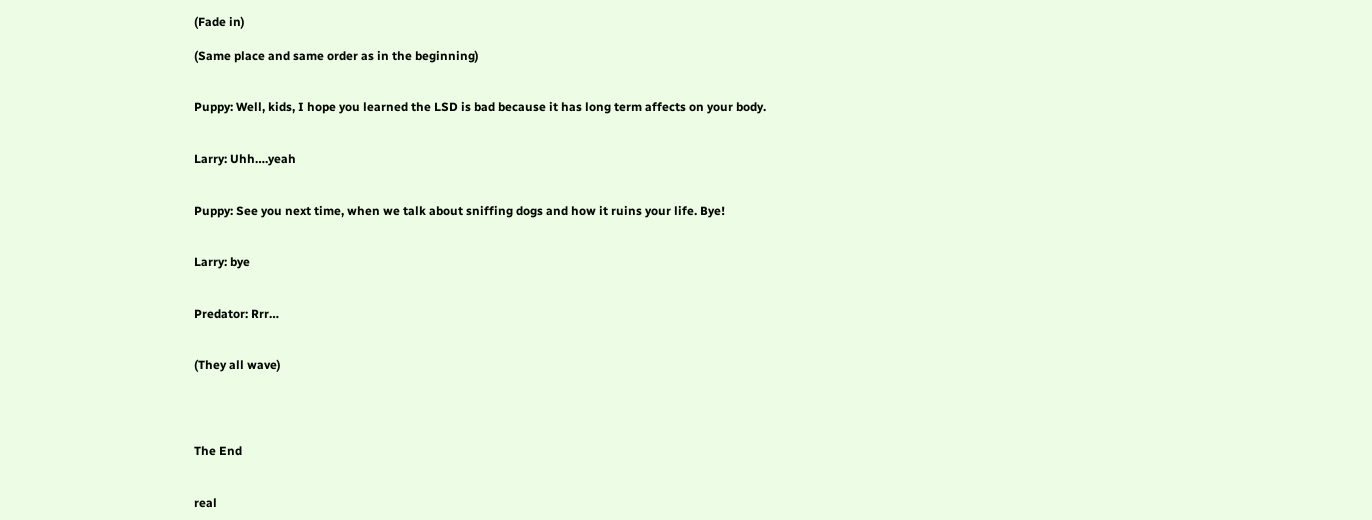(Fade in)

(Same place and same order as in the beginning)


Puppy: Well, kids, I hope you learned the LSD is bad because it has long term affects on your body.


Larry: Uhh….yeah


Puppy: See you next time, when we talk about sniffing dogs and how it ruins your life. Bye!


Larry: bye


Predator: Rrr…


(They all wave)




The End


real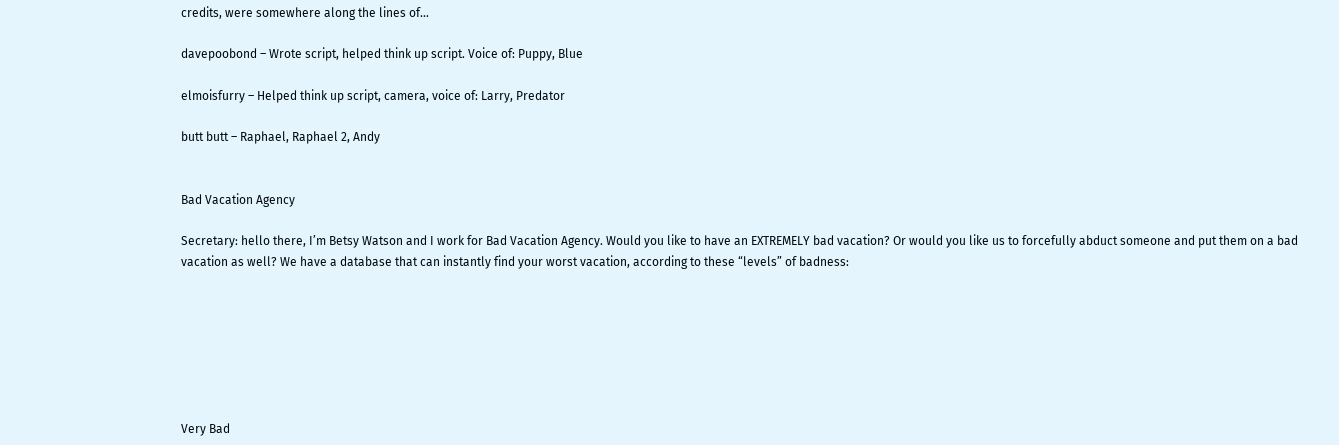credits, were somewhere along the lines of…

davepoobond – Wrote script, helped think up script. Voice of: Puppy, Blue

elmoisfurry – Helped think up script, camera, voice of: Larry, Predator

butt butt – Raphael, Raphael 2, Andy


Bad Vacation Agency

Secretary: hello there, I’m Betsy Watson and I work for Bad Vacation Agency. Would you like to have an EXTREMELY bad vacation? Or would you like us to forcefully abduct someone and put them on a bad vacation as well? We have a database that can instantly find your worst vacation, according to these “levels” of badness:







Very Bad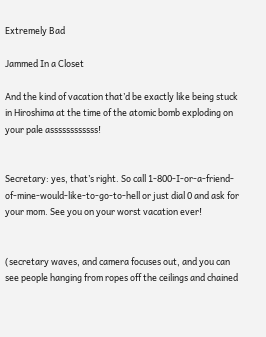Extremely Bad

Jammed In a Closet

And the kind of vacation that’d be exactly like being stuck in Hiroshima at the time of the atomic bomb exploding on your pale assssssssssss!


Secretary: yes, that’s right. So call 1-800-I-or-a-friend-of-mine-would-like-to-go-to-hell or just dial 0 and ask for your mom. See you on your worst vacation ever!


(secretary waves, and camera focuses out, and you can see people hanging from ropes off the ceilings and chained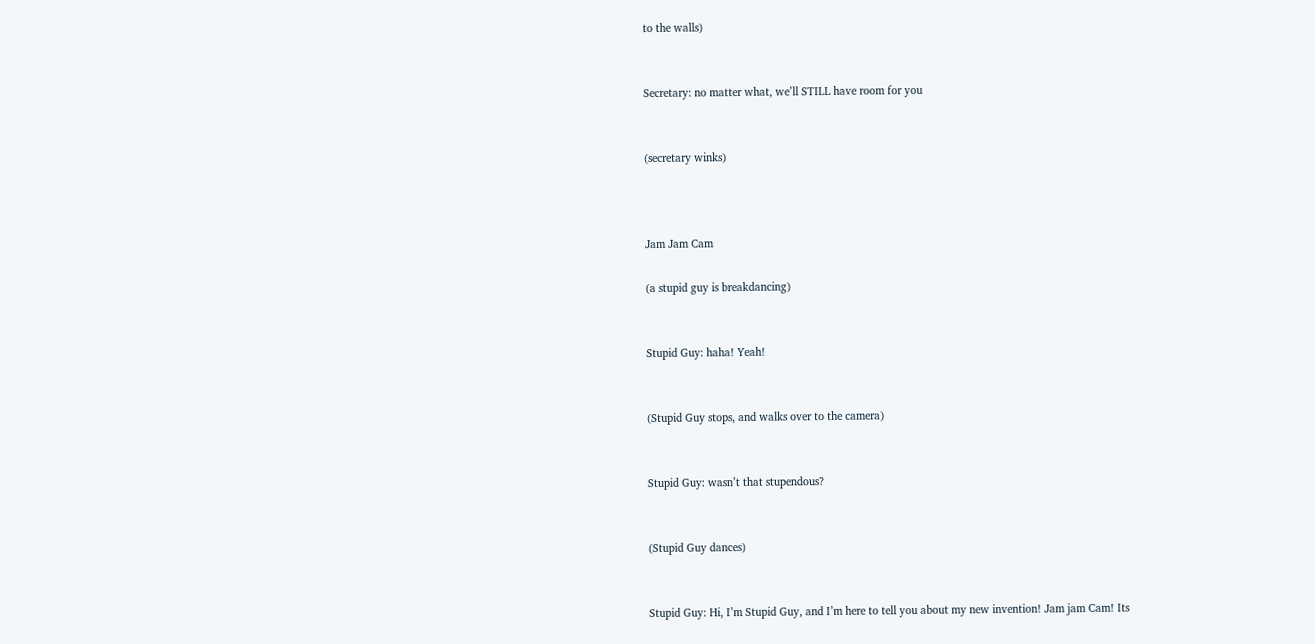to the walls)


Secretary: no matter what, we’ll STILL have room for you


(secretary winks)



Jam Jam Cam

(a stupid guy is breakdancing)


Stupid Guy: haha! Yeah!


(Stupid Guy stops, and walks over to the camera)


Stupid Guy: wasn’t that stupendous?


(Stupid Guy dances)


Stupid Guy: Hi, I’m Stupid Guy, and I’m here to tell you about my new invention! Jam jam Cam! Its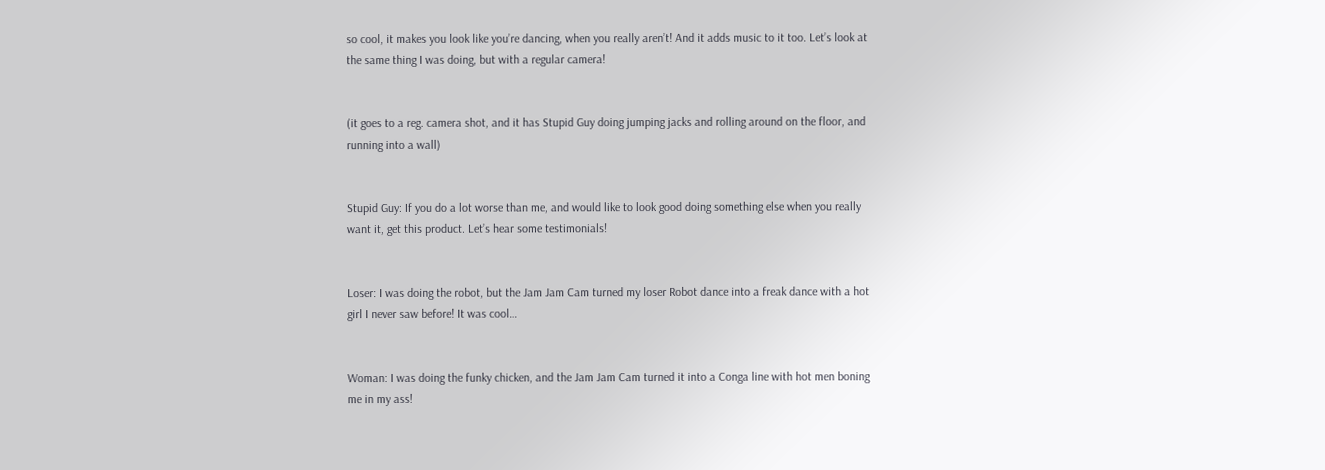so cool, it makes you look like you’re dancing, when you really aren’t! And it adds music to it too. Let’s look at the same thing I was doing, but with a regular camera!


(it goes to a reg. camera shot, and it has Stupid Guy doing jumping jacks and rolling around on the floor, and running into a wall)


Stupid Guy: If you do a lot worse than me, and would like to look good doing something else when you really want it, get this product. Let’s hear some testimonials!


Loser: I was doing the robot, but the Jam Jam Cam turned my loser Robot dance into a freak dance with a hot girl I never saw before! It was cool…


Woman: I was doing the funky chicken, and the Jam Jam Cam turned it into a Conga line with hot men boning me in my ass!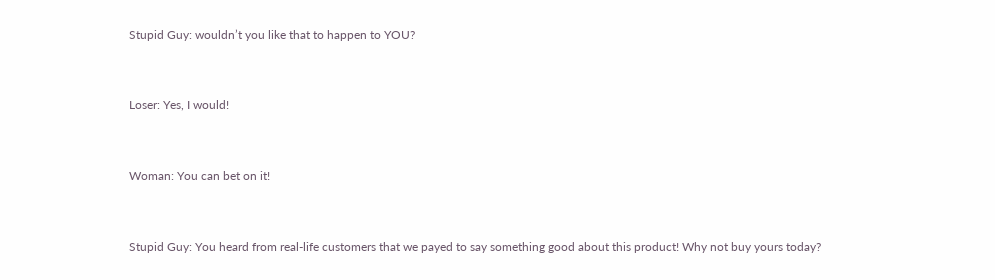Stupid Guy: wouldn’t you like that to happen to YOU?


Loser: Yes, I would!


Woman: You can bet on it!


Stupid Guy: You heard from real-life customers that we payed to say something good about this product! Why not buy yours today?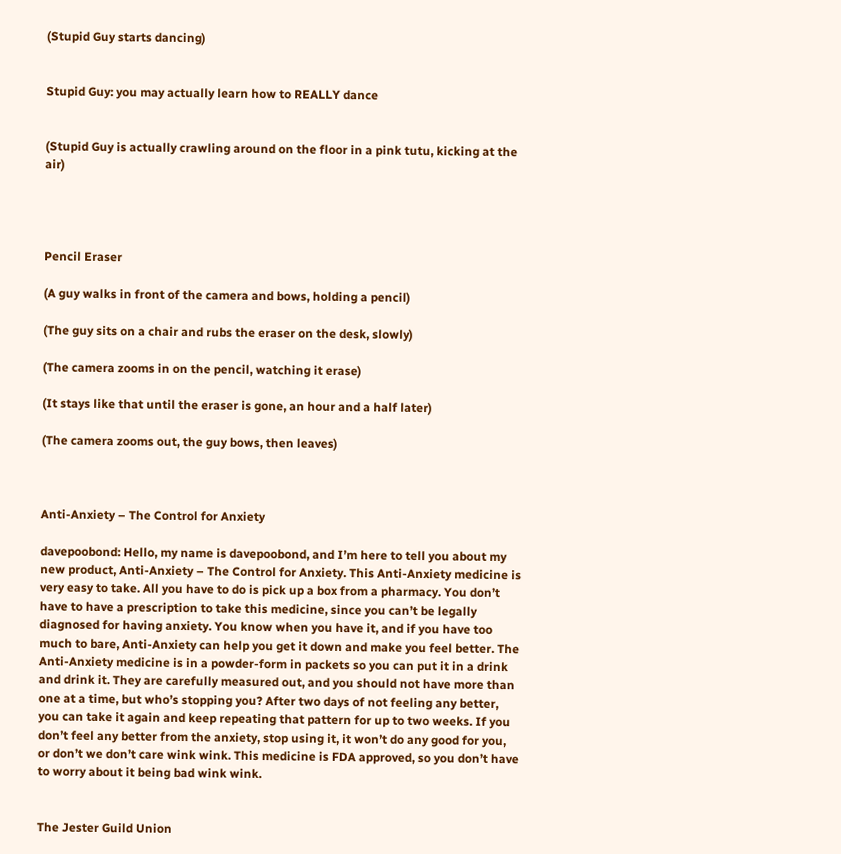(Stupid Guy starts dancing)


Stupid Guy: you may actually learn how to REALLY dance


(Stupid Guy is actually crawling around on the floor in a pink tutu, kicking at the air)




Pencil Eraser

(A guy walks in front of the camera and bows, holding a pencil)

(The guy sits on a chair and rubs the eraser on the desk, slowly)

(The camera zooms in on the pencil, watching it erase)

(It stays like that until the eraser is gone, an hour and a half later)

(The camera zooms out, the guy bows, then leaves)



Anti-Anxiety – The Control for Anxiety

davepoobond: Hello, my name is davepoobond, and I’m here to tell you about my new product, Anti-Anxiety – The Control for Anxiety. This Anti-Anxiety medicine is very easy to take. All you have to do is pick up a box from a pharmacy. You don’t have to have a prescription to take this medicine, since you can’t be legally diagnosed for having anxiety. You know when you have it, and if you have too much to bare, Anti-Anxiety can help you get it down and make you feel better. The Anti-Anxiety medicine is in a powder-form in packets so you can put it in a drink and drink it. They are carefully measured out, and you should not have more than one at a time, but who’s stopping you? After two days of not feeling any better, you can take it again and keep repeating that pattern for up to two weeks. If you don’t feel any better from the anxiety, stop using it, it won’t do any good for you, or don’t we don’t care wink wink. This medicine is FDA approved, so you don’t have to worry about it being bad wink wink.


The Jester Guild Union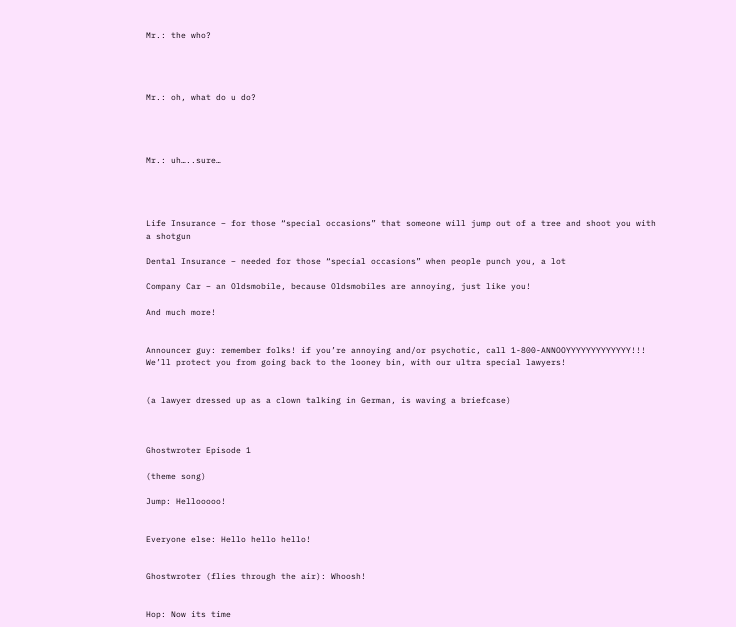Mr.: the who?




Mr.: oh, what do u do?




Mr.: uh…..sure…




Life Insurance – for those “special occasions” that someone will jump out of a tree and shoot you with a shotgun

Dental Insurance – needed for those “special occasions” when people punch you, a lot

Company Car – an Oldsmobile, because Oldsmobiles are annoying, just like you!

And much more!


Announcer guy: remember folks! if you’re annoying and/or psychotic, call 1-800-ANNOOYYYYYYYYYYYYY!!! We’ll protect you from going back to the looney bin, with our ultra special lawyers!


(a lawyer dressed up as a clown talking in German, is waving a briefcase)



Ghostwroter Episode 1

(theme song)

Jump: Hellooooo!


Everyone else: Hello hello hello!


Ghostwroter (flies through the air): Whoosh!


Hop: Now its time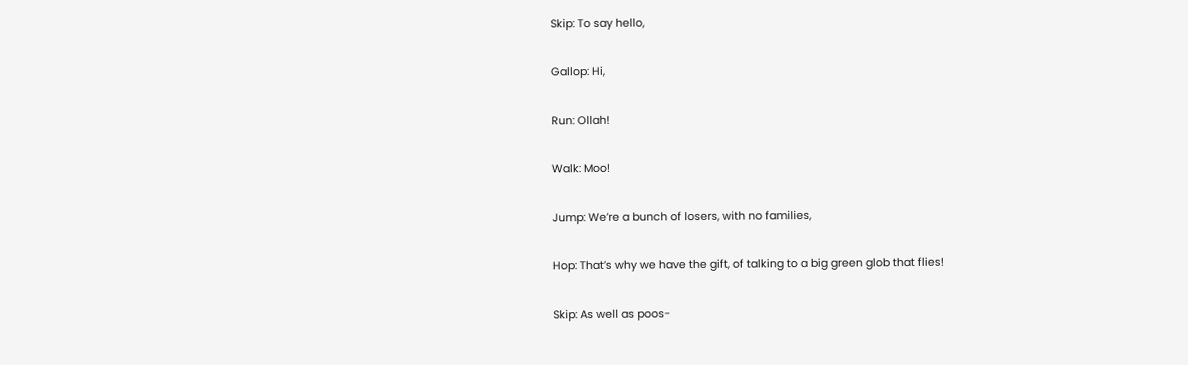Skip: To say hello,


Gallop: Hi,


Run: Ollah!


Walk: Moo!


Jump: We’re a bunch of losers, with no families,


Hop: That’s why we have the gift, of talking to a big green glob that flies!


Skip: As well as poos-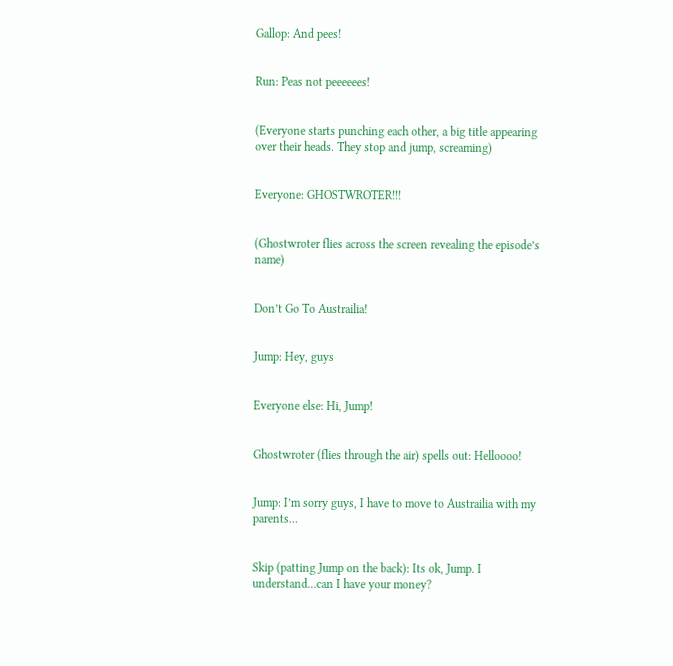Gallop: And pees!


Run: Peas not peeeeees!


(Everyone starts punching each other, a big title appearing over their heads. They stop and jump, screaming)


Everyone: GHOSTWROTER!!!


(Ghostwroter flies across the screen revealing the episode’s name)


Don’t Go To Austrailia!


Jump: Hey, guys


Everyone else: Hi, Jump!


Ghostwroter (flies through the air) spells out: Helloooo!


Jump: I’m sorry guys, I have to move to Austrailia with my parents…


Skip (patting Jump on the back): Its ok, Jump. I understand…can I have your money?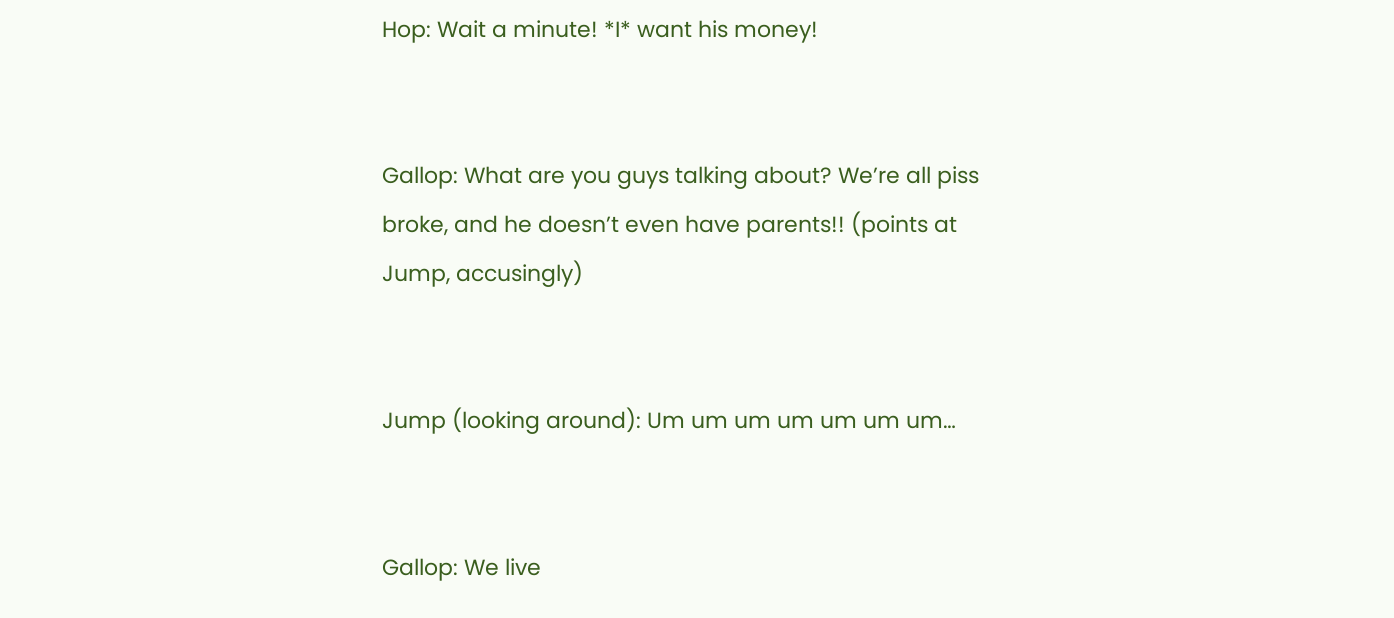Hop: Wait a minute! *I* want his money!


Gallop: What are you guys talking about? We’re all piss broke, and he doesn’t even have parents!! (points at Jump, accusingly)


Jump (looking around): Um um um um um um um…


Gallop: We live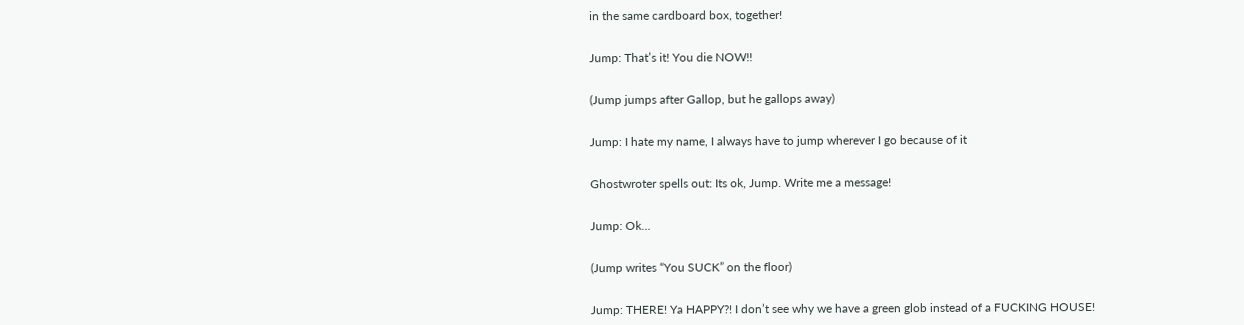in the same cardboard box, together!


Jump: That’s it! You die NOW!!


(Jump jumps after Gallop, but he gallops away)


Jump: I hate my name, I always have to jump wherever I go because of it


Ghostwroter spells out: Its ok, Jump. Write me a message!


Jump: Ok…


(Jump writes “You SUCK” on the floor)


Jump: THERE! Ya HAPPY?! I don’t see why we have a green glob instead of a FUCKING HOUSE!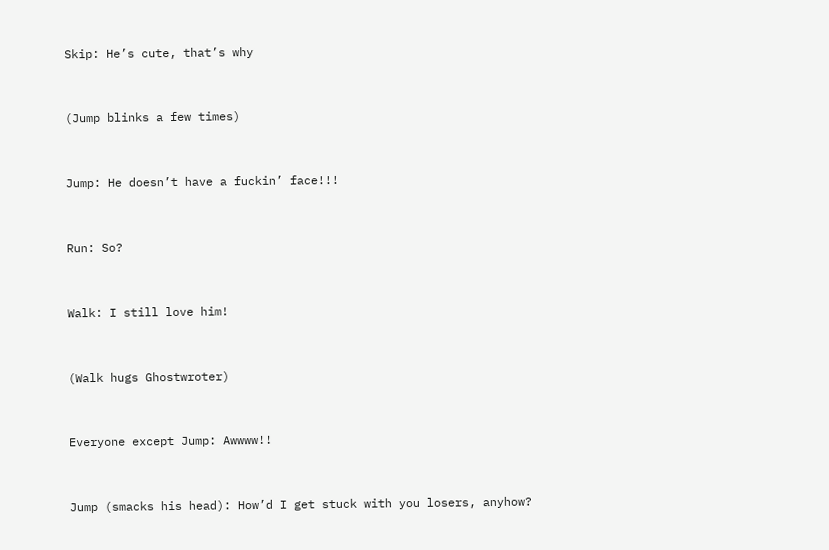Skip: He’s cute, that’s why


(Jump blinks a few times)


Jump: He doesn’t have a fuckin’ face!!!


Run: So?


Walk: I still love him!


(Walk hugs Ghostwroter)


Everyone except Jump: Awwww!!


Jump (smacks his head): How’d I get stuck with you losers, anyhow?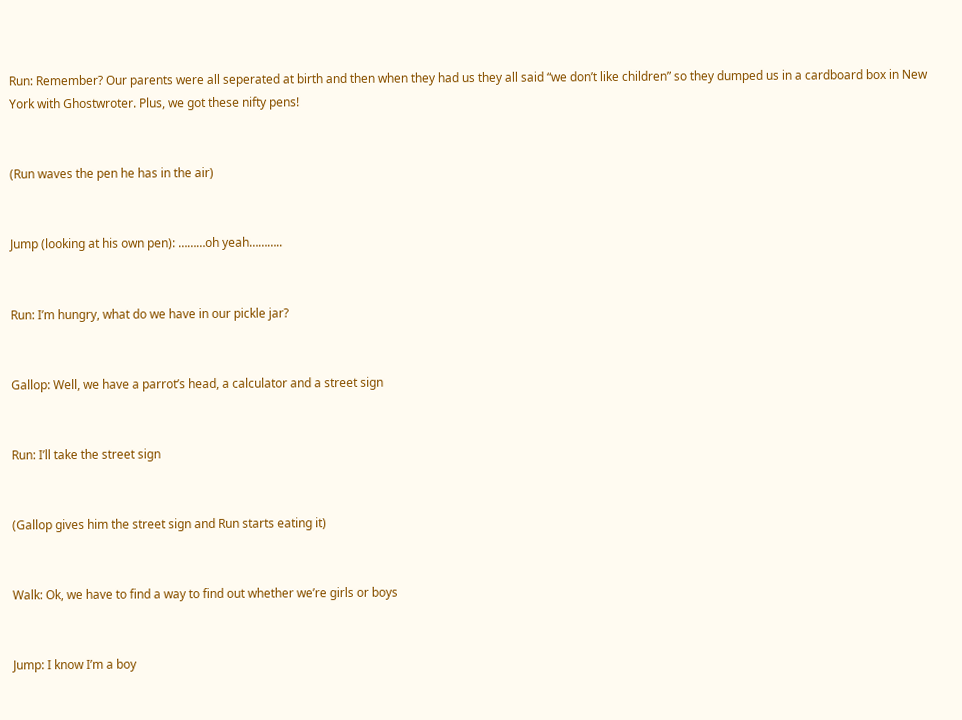Run: Remember? Our parents were all seperated at birth and then when they had us they all said “we don’t like children” so they dumped us in a cardboard box in New York with Ghostwroter. Plus, we got these nifty pens!


(Run waves the pen he has in the air)


Jump (looking at his own pen): ………oh yeah………..


Run: I’m hungry, what do we have in our pickle jar?


Gallop: Well, we have a parrot’s head, a calculator and a street sign


Run: I’ll take the street sign


(Gallop gives him the street sign and Run starts eating it)


Walk: Ok, we have to find a way to find out whether we’re girls or boys


Jump: I know I’m a boy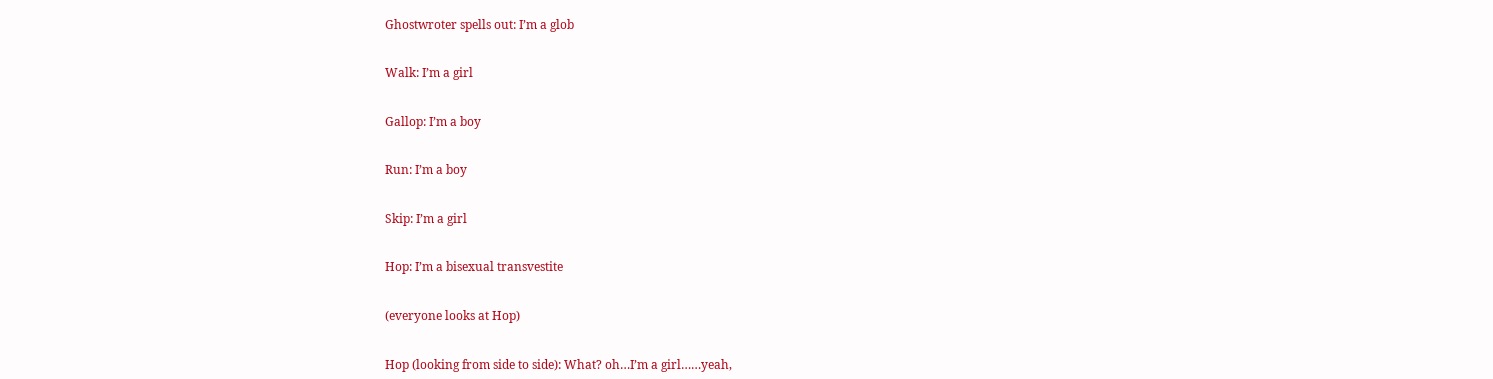Ghostwroter spells out: I’m a glob


Walk: I’m a girl


Gallop: I’m a boy


Run: I’m a boy


Skip: I’m a girl


Hop: I’m a bisexual transvestite


(everyone looks at Hop)


Hop (looking from side to side): What? oh…I’m a girl……yeah,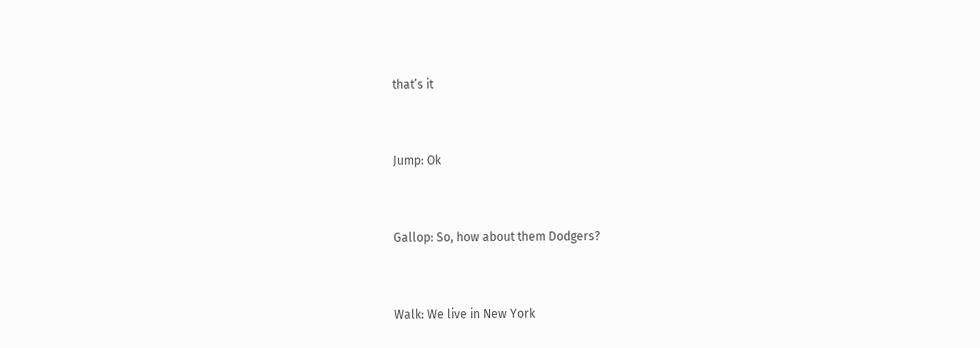that’s it


Jump: Ok


Gallop: So, how about them Dodgers?


Walk: We live in New York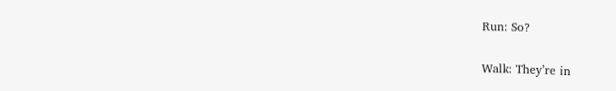Run: So?


Walk: They’re in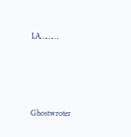LA………




Ghostwroter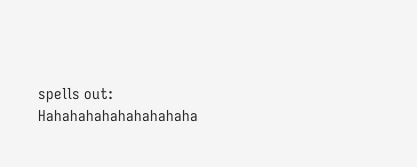spells out: Hahahahahahahahahaha